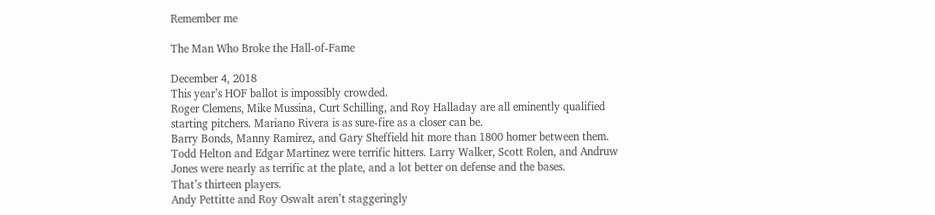Remember me

The Man Who Broke the Hall-of-Fame

December 4, 2018
This year’s HOF ballot is impossibly crowded.
Roger Clemens, Mike Mussina, Curt Schilling, and Roy Halladay are all eminently qualified starting pitchers. Mariano Rivera is as sure-fire as a closer can be.
Barry Bonds, Manny Ramirez, and Gary Sheffield hit more than 1800 homer between them. Todd Helton and Edgar Martinez were terrific hitters. Larry Walker, Scott Rolen, and Andruw Jones were nearly as terrific at the plate, and a lot better on defense and the bases.
That’s thirteen players.
Andy Pettitte and Roy Oswalt aren’t staggeringly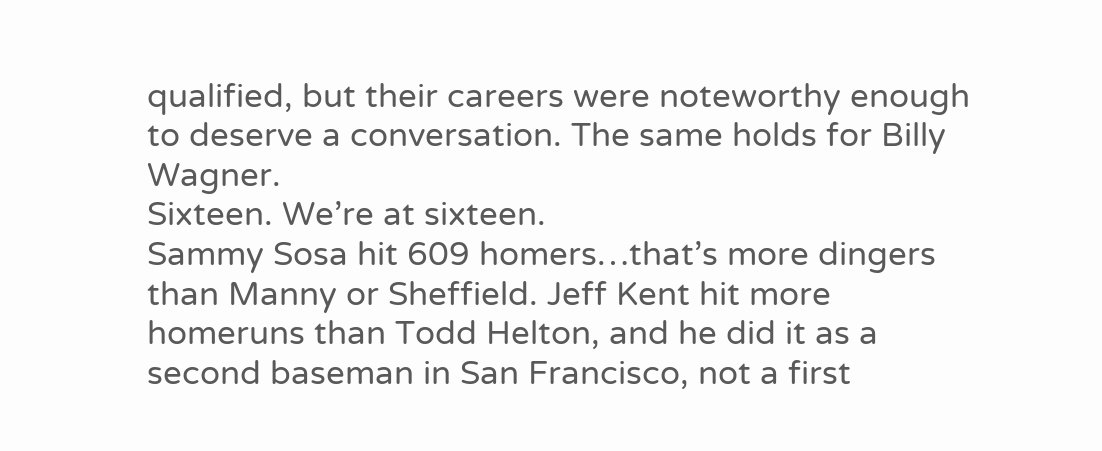qualified, but their careers were noteworthy enough to deserve a conversation. The same holds for Billy Wagner.
Sixteen. We’re at sixteen.
Sammy Sosa hit 609 homers…that’s more dingers than Manny or Sheffield. Jeff Kent hit more homeruns than Todd Helton, and he did it as a second baseman in San Francisco, not a first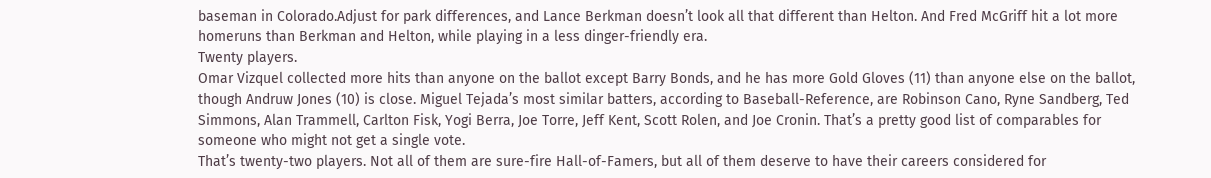baseman in Colorado.Adjust for park differences, and Lance Berkman doesn’t look all that different than Helton. And Fred McGriff hit a lot more homeruns than Berkman and Helton, while playing in a less dinger-friendly era.
Twenty players.
Omar Vizquel collected more hits than anyone on the ballot except Barry Bonds, and he has more Gold Gloves (11) than anyone else on the ballot, though Andruw Jones (10) is close. Miguel Tejada’s most similar batters, according to Baseball-Reference, are Robinson Cano, Ryne Sandberg, Ted Simmons, Alan Trammell, Carlton Fisk, Yogi Berra, Joe Torre, Jeff Kent, Scott Rolen, and Joe Cronin. That’s a pretty good list of comparables for someone who might not get a single vote.
That’s twenty-two players. Not all of them are sure-fire Hall-of-Famers, but all of them deserve to have their careers considered for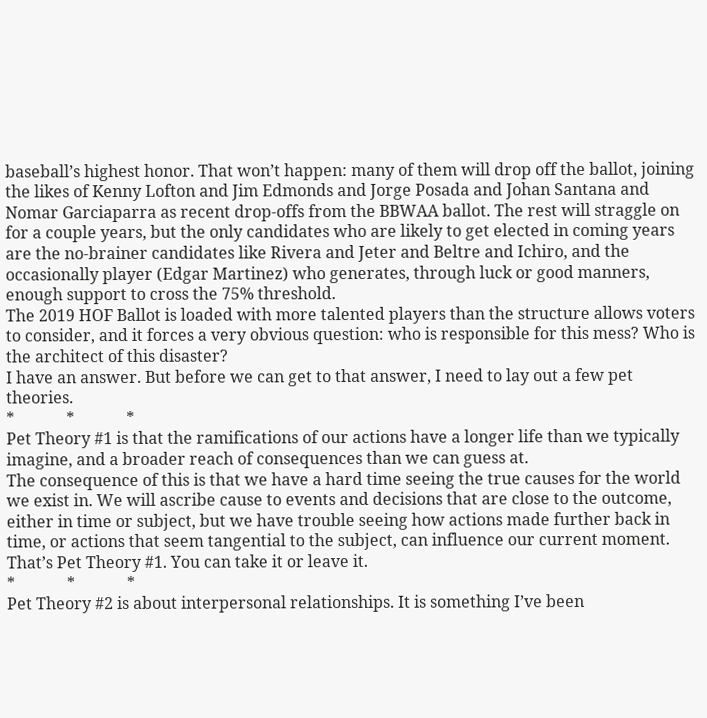baseball’s highest honor. That won’t happen: many of them will drop off the ballot, joining the likes of Kenny Lofton and Jim Edmonds and Jorge Posada and Johan Santana and Nomar Garciaparra as recent drop-offs from the BBWAA ballot. The rest will straggle on for a couple years, but the only candidates who are likely to get elected in coming years are the no-brainer candidates like Rivera and Jeter and Beltre and Ichiro, and the occasionally player (Edgar Martinez) who generates, through luck or good manners, enough support to cross the 75% threshold.
The 2019 HOF Ballot is loaded with more talented players than the structure allows voters to consider, and it forces a very obvious question: who is responsible for this mess? Who is the architect of this disaster?
I have an answer. But before we can get to that answer, I need to lay out a few pet theories.
*             *             *
Pet Theory #1 is that the ramifications of our actions have a longer life than we typically imagine, and a broader reach of consequences than we can guess at.
The consequence of this is that we have a hard time seeing the true causes for the world we exist in. We will ascribe cause to events and decisions that are close to the outcome, either in time or subject, but we have trouble seeing how actions made further back in time, or actions that seem tangential to the subject, can influence our current moment.
That’s Pet Theory #1. You can take it or leave it.
*             *             *
Pet Theory #2 is about interpersonal relationships. It is something I’ve been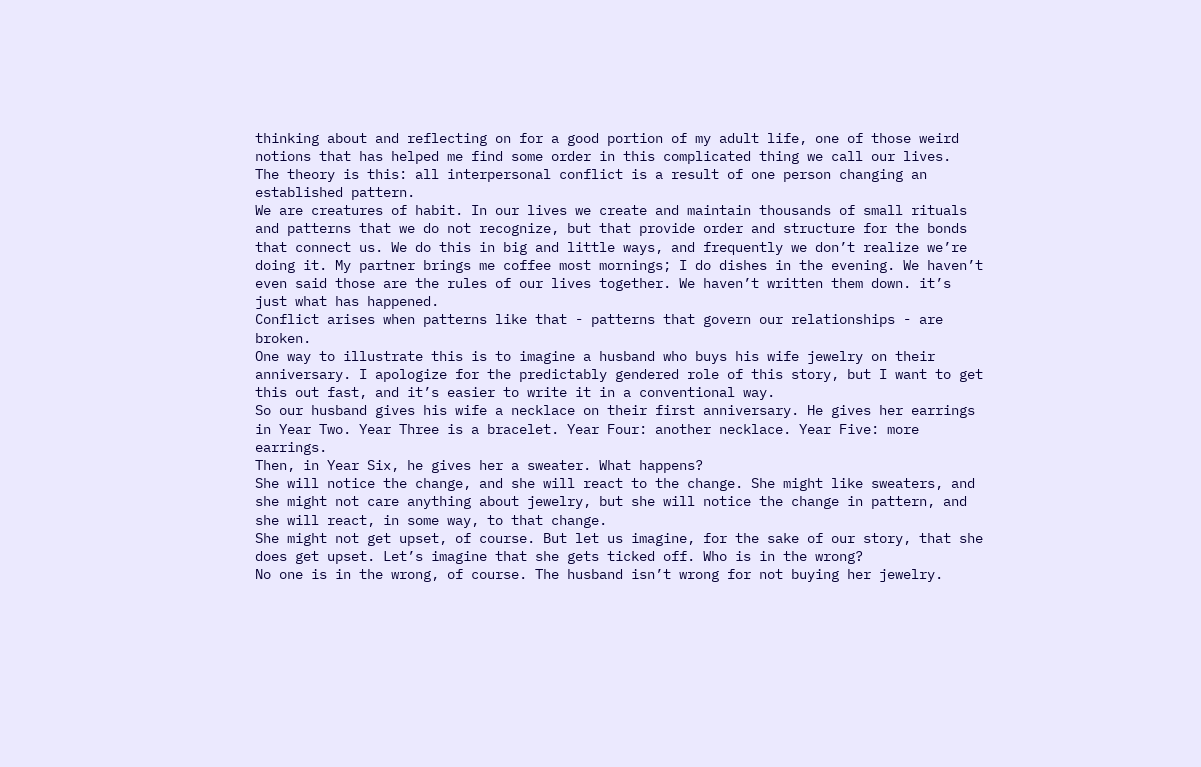thinking about and reflecting on for a good portion of my adult life, one of those weird notions that has helped me find some order in this complicated thing we call our lives.
The theory is this: all interpersonal conflict is a result of one person changing an established pattern.
We are creatures of habit. In our lives we create and maintain thousands of small rituals and patterns that we do not recognize, but that provide order and structure for the bonds that connect us. We do this in big and little ways, and frequently we don’t realize we’re doing it. My partner brings me coffee most mornings; I do dishes in the evening. We haven’t even said those are the rules of our lives together. We haven’t written them down. it’s just what has happened.
Conflict arises when patterns like that - patterns that govern our relationships - are broken.
One way to illustrate this is to imagine a husband who buys his wife jewelry on their anniversary. I apologize for the predictably gendered role of this story, but I want to get this out fast, and it’s easier to write it in a conventional way.
So our husband gives his wife a necklace on their first anniversary. He gives her earrings in Year Two. Year Three is a bracelet. Year Four: another necklace. Year Five: more earrings.
Then, in Year Six, he gives her a sweater. What happens?
She will notice the change, and she will react to the change. She might like sweaters, and she might not care anything about jewelry, but she will notice the change in pattern, and she will react, in some way, to that change.
She might not get upset, of course. But let us imagine, for the sake of our story, that she does get upset. Let’s imagine that she gets ticked off. Who is in the wrong?
No one is in the wrong, of course. The husband isn’t wrong for not buying her jewelry.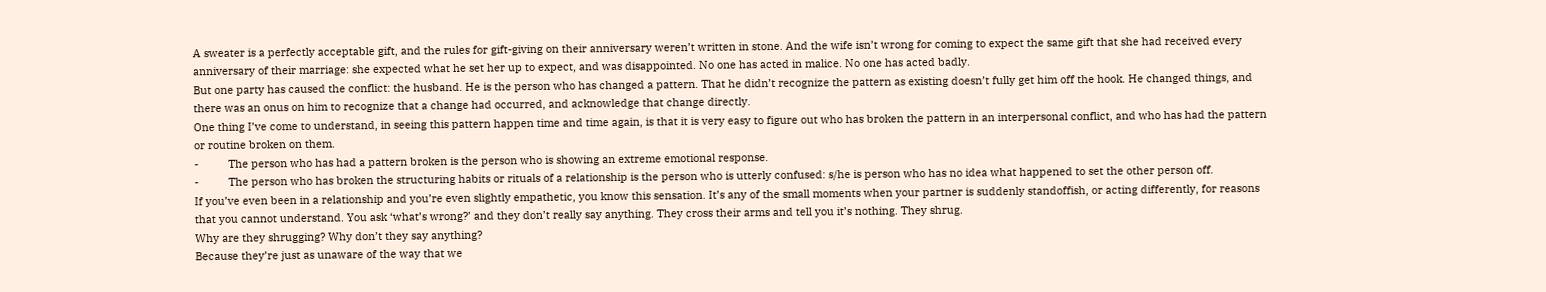A sweater is a perfectly acceptable gift, and the rules for gift-giving on their anniversary weren’t written in stone. And the wife isn’t wrong for coming to expect the same gift that she had received every anniversary of their marriage: she expected what he set her up to expect, and was disappointed. No one has acted in malice. No one has acted badly.
But one party has caused the conflict: the husband. He is the person who has changed a pattern. That he didn’t recognize the pattern as existing doesn’t fully get him off the hook. He changed things, and there was an onus on him to recognize that a change had occurred, and acknowledge that change directly.
One thing I’ve come to understand, in seeing this pattern happen time and time again, is that it is very easy to figure out who has broken the pattern in an interpersonal conflict, and who has had the pattern or routine broken on them.
-          The person who has had a pattern broken is the person who is showing an extreme emotional response.
-          The person who has broken the structuring habits or rituals of a relationship is the person who is utterly confused: s/he is person who has no idea what happened to set the other person off.
If you’ve even been in a relationship and you’re even slightly empathetic, you know this sensation. It’s any of the small moments when your partner is suddenly standoffish, or acting differently, for reasons that you cannot understand. You ask ‘what’s wrong?’ and they don’t really say anything. They cross their arms and tell you it’s nothing. They shrug.
Why are they shrugging? Why don’t they say anything?
Because they’re just as unaware of the way that we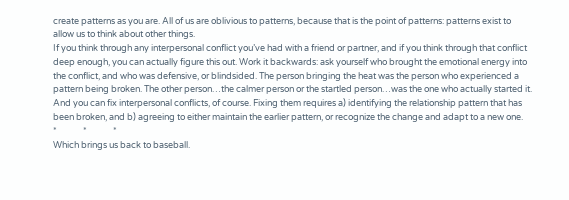create patterns as you are. All of us are oblivious to patterns, because that is the point of patterns: patterns exist to allow us to think about other things.
If you think through any interpersonal conflict you’ve had with a friend or partner, and if you think through that conflict deep enough, you can actually figure this out. Work it backwards: ask yourself who brought the emotional energy into the conflict, and who was defensive, or blindsided. The person bringing the heat was the person who experienced a pattern being broken. The other person…the calmer person or the startled person…was the one who actually started it.
And you can fix interpersonal conflicts, of course. Fixing them requires a) identifying the relationship pattern that has been broken, and b) agreeing to either maintain the earlier pattern, or recognize the change and adapt to a new one.
*             *             *
Which brings us back to baseball.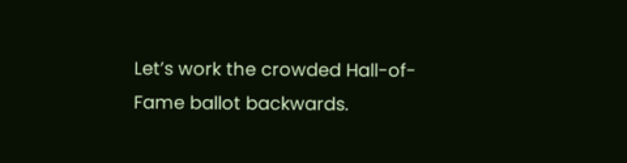Let’s work the crowded Hall-of-Fame ballot backwards.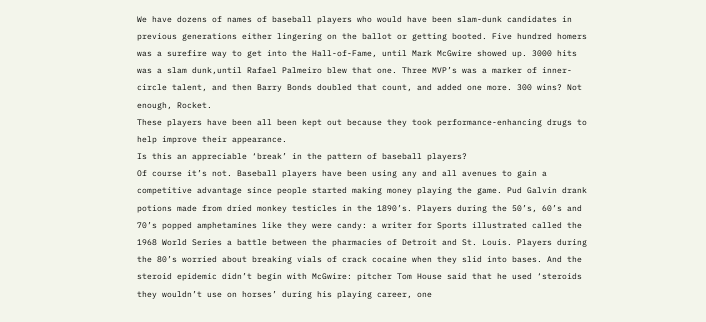We have dozens of names of baseball players who would have been slam-dunk candidates in previous generations either lingering on the ballot or getting booted. Five hundred homers was a surefire way to get into the Hall-of-Fame, until Mark McGwire showed up. 3000 hits was a slam dunk,until Rafael Palmeiro blew that one. Three MVP’s was a marker of inner-circle talent, and then Barry Bonds doubled that count, and added one more. 300 wins? Not enough, Rocket.
These players have been all been kept out because they took performance-enhancing drugs to help improve their appearance.
Is this an appreciable ‘break’ in the pattern of baseball players?
Of course it’s not. Baseball players have been using any and all avenues to gain a competitive advantage since people started making money playing the game. Pud Galvin drank potions made from dried monkey testicles in the 1890’s. Players during the 50’s, 60’s and 70’s popped amphetamines like they were candy: a writer for Sports illustrated called the 1968 World Series a battle between the pharmacies of Detroit and St. Louis. Players during the 80’s worried about breaking vials of crack cocaine when they slid into bases. And the steroid epidemic didn’t begin with McGwire: pitcher Tom House said that he used ‘steroids they wouldn’t use on horses’ during his playing career, one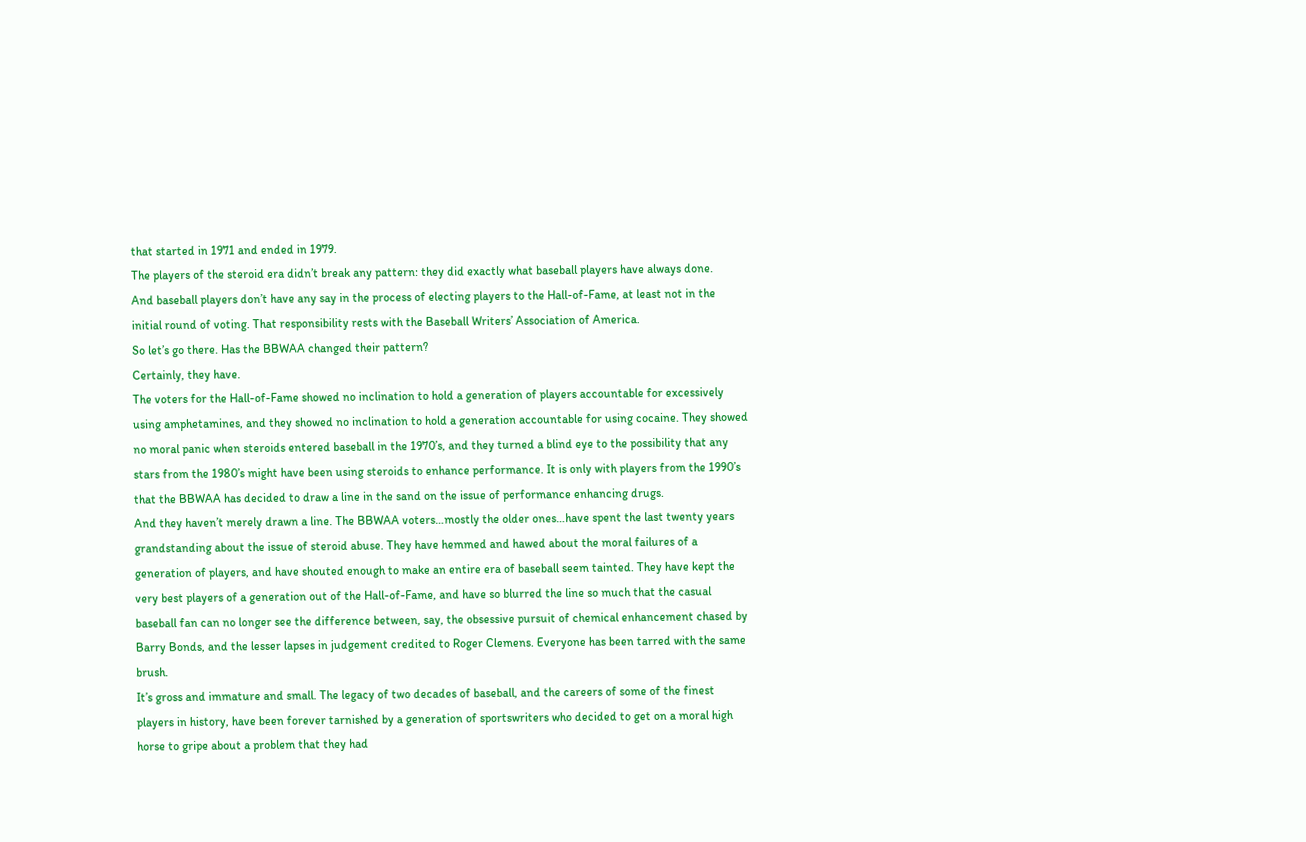that started in 1971 and ended in 1979.
The players of the steroid era didn’t break any pattern: they did exactly what baseball players have always done.
And baseball players don’t have any say in the process of electing players to the Hall-of-Fame, at least not in the initial round of voting. That responsibility rests with the Baseball Writers’ Association of America.
So let’s go there. Has the BBWAA changed their pattern?
Certainly, they have.
The voters for the Hall-of-Fame showed no inclination to hold a generation of players accountable for excessively using amphetamines, and they showed no inclination to hold a generation accountable for using cocaine. They showed no moral panic when steroids entered baseball in the 1970’s, and they turned a blind eye to the possibility that any stars from the 1980’s might have been using steroids to enhance performance. It is only with players from the 1990’s that the BBWAA has decided to draw a line in the sand on the issue of performance enhancing drugs.
And they haven’t merely drawn a line. The BBWAA voters…mostly the older ones…have spent the last twenty years grandstanding about the issue of steroid abuse. They have hemmed and hawed about the moral failures of a generation of players, and have shouted enough to make an entire era of baseball seem tainted. They have kept the very best players of a generation out of the Hall-of-Fame, and have so blurred the line so much that the casual baseball fan can no longer see the difference between, say, the obsessive pursuit of chemical enhancement chased by Barry Bonds, and the lesser lapses in judgement credited to Roger Clemens. Everyone has been tarred with the same brush.
It’s gross and immature and small. The legacy of two decades of baseball, and the careers of some of the finest players in history, have been forever tarnished by a generation of sportswriters who decided to get on a moral high horse to gripe about a problem that they had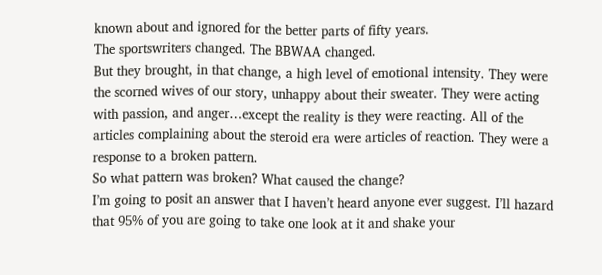known about and ignored for the better parts of fifty years.
The sportswriters changed. The BBWAA changed.
But they brought, in that change, a high level of emotional intensity. They were the scorned wives of our story, unhappy about their sweater. They were acting with passion, and anger…except the reality is they were reacting. All of the articles complaining about the steroid era were articles of reaction. They were a response to a broken pattern.
So what pattern was broken? What caused the change?
I’m going to posit an answer that I haven’t heard anyone ever suggest. I’ll hazard that 95% of you are going to take one look at it and shake your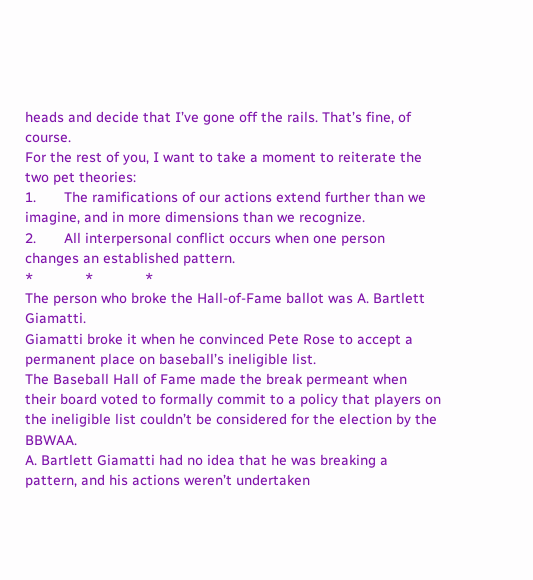heads and decide that I’ve gone off the rails. That’s fine, of course.
For the rest of you, I want to take a moment to reiterate the two pet theories:
1.       The ramifications of our actions extend further than we imagine, and in more dimensions than we recognize.
2.       All interpersonal conflict occurs when one person changes an established pattern.
*             *             *
The person who broke the Hall-of-Fame ballot was A. Bartlett Giamatti.
Giamatti broke it when he convinced Pete Rose to accept a permanent place on baseball’s ineligible list.
The Baseball Hall of Fame made the break permeant when their board voted to formally commit to a policy that players on the ineligible list couldn’t be considered for the election by the BBWAA.
A. Bartlett Giamatti had no idea that he was breaking a pattern, and his actions weren’t undertaken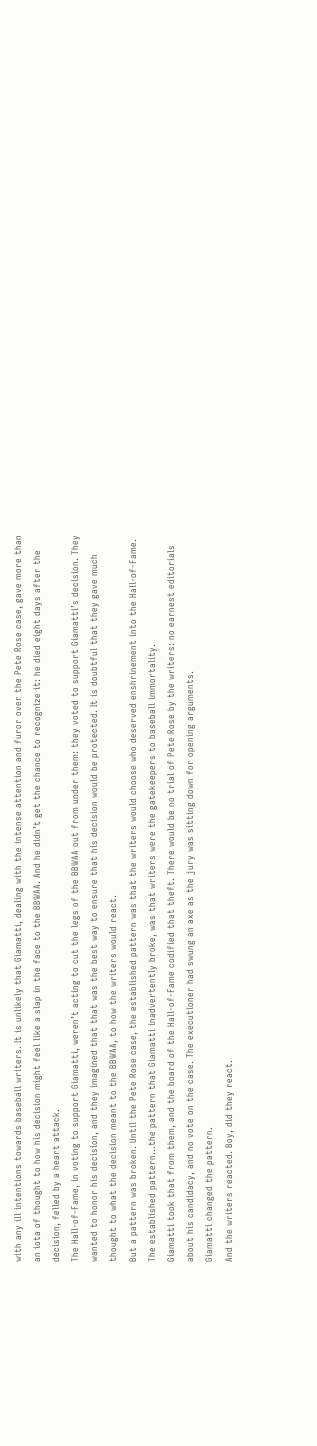with any ill intentions towards baseball writers. It is unlikely that Giamatti, dealing with the intense attention and furor over the Pete Rose case, gave more than an iota of thought to how his decision might feel like a slap in the face to the BBWAA. And he didn’t get the chance to recognize it: he died eight days after the decision, felled by a heart attack.
The Hall-of-Fame, in voting to support Giamatti, weren’t acting to cut the legs of the BBWAA out from under them: they voted to support Giamatti’s decision. They wanted to honor his decision, and they imagined that that was the best way to ensure that his decision would be protected. It is doubtful that they gave much thought to what the decision meant to the BBWAA, to how the writers would react.
But a pattern was broken. Until the Pete Rose case, the established pattern was that the writers would choose who deserved enshrinement into the Hall-of-Fame. The established pattern…the pattern that Giamatti inadvertently broke, was that writers were the gatekeepers to baseball immortality.
Giamatti took that from them, and the board of the Hall-of-Fame codified that theft. There would be no trial of Pete Rose by the writers: no earnest editorials about his candidacy, and no vote on the case. The executioner had swung an axe as the jury was sitting down for opening arguments.
Giamatti changed the pattern.
And the writers reacted. Boy, did they react.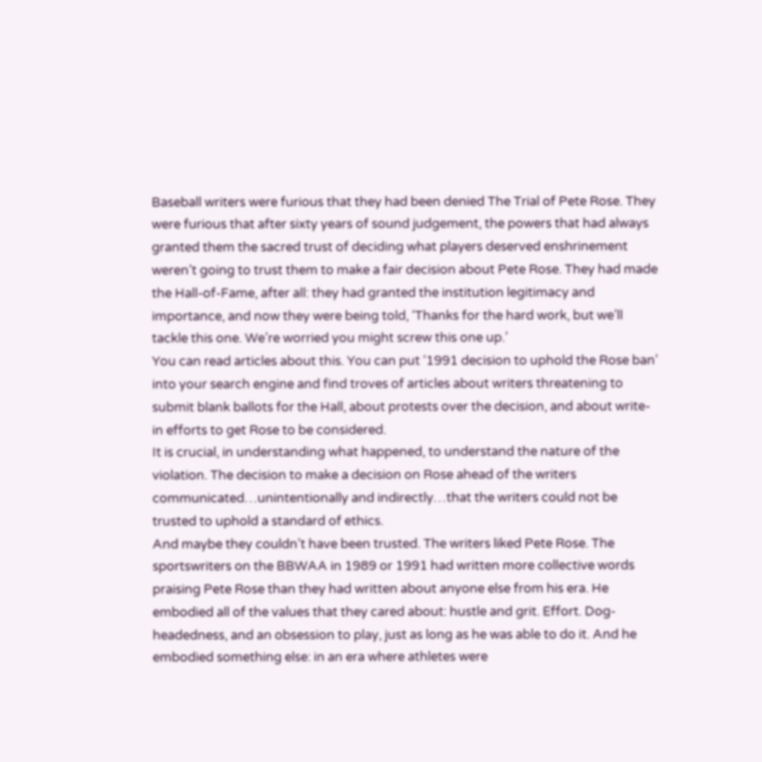Baseball writers were furious that they had been denied The Trial of Pete Rose. They were furious that after sixty years of sound judgement, the powers that had always granted them the sacred trust of deciding what players deserved enshrinement weren’t going to trust them to make a fair decision about Pete Rose. They had made the Hall-of-Fame, after all: they had granted the institution legitimacy and importance, and now they were being told, ‘Thanks for the hard work, but we’ll tackle this one. We’re worried you might screw this one up.’
You can read articles about this. You can put ‘1991 decision to uphold the Rose ban’ into your search engine and find troves of articles about writers threatening to submit blank ballots for the Hall, about protests over the decision, and about write-in efforts to get Rose to be considered.
It is crucial, in understanding what happened, to understand the nature of the violation. The decision to make a decision on Rose ahead of the writers communicated…unintentionally and indirectly…that the writers could not be trusted to uphold a standard of ethics.
And maybe they couldn’t have been trusted. The writers liked Pete Rose. The sportswriters on the BBWAA in 1989 or 1991 had written more collective words praising Pete Rose than they had written about anyone else from his era. He embodied all of the values that they cared about: hustle and grit. Effort. Dog-headedness, and an obsession to play, just as long as he was able to do it. And he embodied something else: in an era where athletes were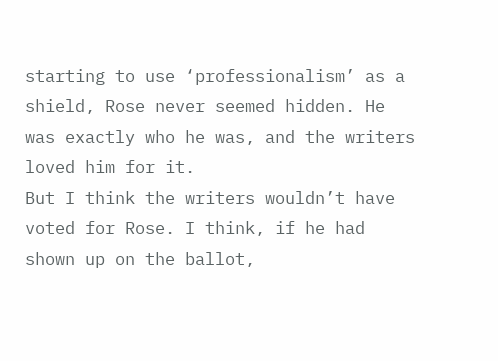starting to use ‘professionalism’ as a shield, Rose never seemed hidden. He was exactly who he was, and the writers loved him for it.
But I think the writers wouldn’t have voted for Rose. I think, if he had shown up on the ballot,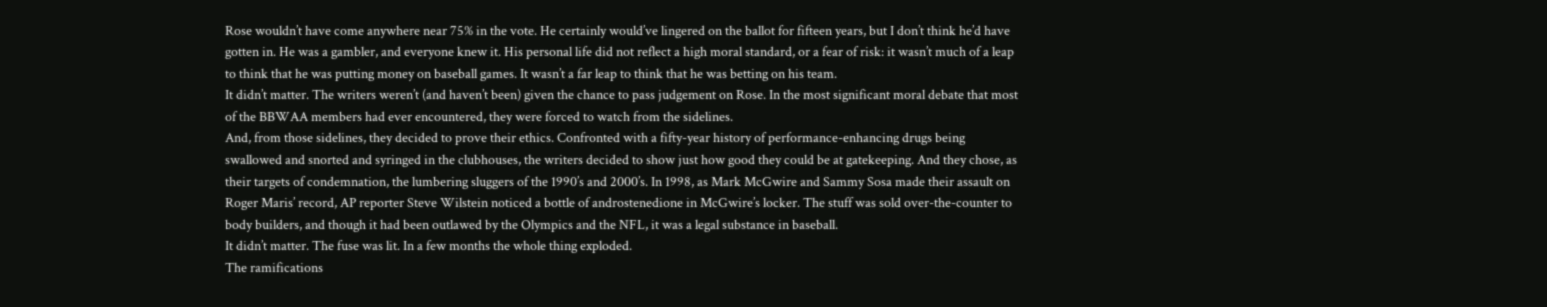Rose wouldn’t have come anywhere near 75% in the vote. He certainly would’ve lingered on the ballot for fifteen years, but I don’t think he’d have gotten in. He was a gambler, and everyone knew it. His personal life did not reflect a high moral standard, or a fear of risk: it wasn’t much of a leap to think that he was putting money on baseball games. It wasn’t a far leap to think that he was betting on his team.
It didn’t matter. The writers weren’t (and haven’t been) given the chance to pass judgement on Rose. In the most significant moral debate that most of the BBWAA members had ever encountered, they were forced to watch from the sidelines.
And, from those sidelines, they decided to prove their ethics. Confronted with a fifty-year history of performance-enhancing drugs being swallowed and snorted and syringed in the clubhouses, the writers decided to show just how good they could be at gatekeeping. And they chose, as their targets of condemnation, the lumbering sluggers of the 1990’s and 2000’s. In 1998, as Mark McGwire and Sammy Sosa made their assault on Roger Maris’ record, AP reporter Steve Wilstein noticed a bottle of androstenedione in McGwire’s locker. The stuff was sold over-the-counter to body builders, and though it had been outlawed by the Olympics and the NFL, it was a legal substance in baseball.
It didn’t matter. The fuse was lit. In a few months the whole thing exploded.
The ramifications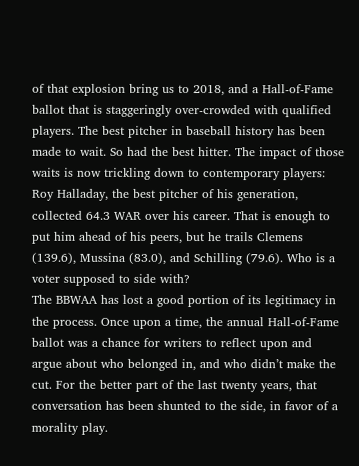of that explosion bring us to 2018, and a Hall-of-Fame ballot that is staggeringly over-crowded with qualified players. The best pitcher in baseball history has been made to wait. So had the best hitter. The impact of those waits is now trickling down to contemporary players: Roy Halladay, the best pitcher of his generation, collected 64.3 WAR over his career. That is enough to put him ahead of his peers, but he trails Clemens (139.6), Mussina (83.0), and Schilling (79.6). Who is a voter supposed to side with?
The BBWAA has lost a good portion of its legitimacy in the process. Once upon a time, the annual Hall-of-Fame ballot was a chance for writers to reflect upon and argue about who belonged in, and who didn’t make the cut. For the better part of the last twenty years, that conversation has been shunted to the side, in favor of a morality play.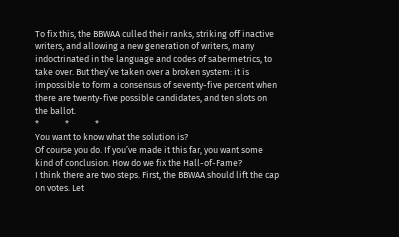To fix this, the BBWAA culled their ranks, striking off inactive writers, and allowing a new generation of writers, many indoctrinated in the language and codes of sabermetrics, to take over. But they’ve taken over a broken system: it is impossible to form a consensus of seventy-five percent when there are twenty-five possible candidates, and ten slots on the ballot.
*             *             *
You want to know what the solution is?
Of course you do. If you’ve made it this far, you want some kind of conclusion. How do we fix the Hall-of-Fame?
I think there are two steps. First, the BBWAA should lift the cap on votes. Let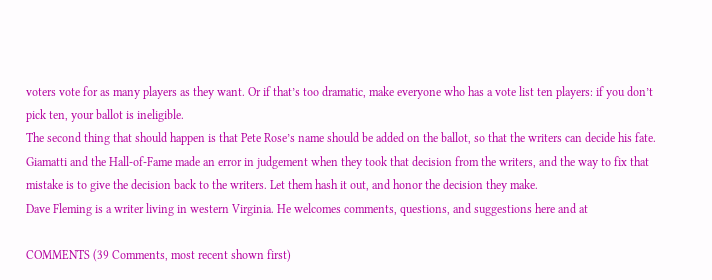voters vote for as many players as they want. Or if that’s too dramatic, make everyone who has a vote list ten players: if you don’t pick ten, your ballot is ineligible.
The second thing that should happen is that Pete Rose’s name should be added on the ballot, so that the writers can decide his fate. Giamatti and the Hall-of-Fame made an error in judgement when they took that decision from the writers, and the way to fix that mistake is to give the decision back to the writers. Let them hash it out, and honor the decision they make.
Dave Fleming is a writer living in western Virginia. He welcomes comments, questions, and suggestions here and at

COMMENTS (39 Comments, most recent shown first)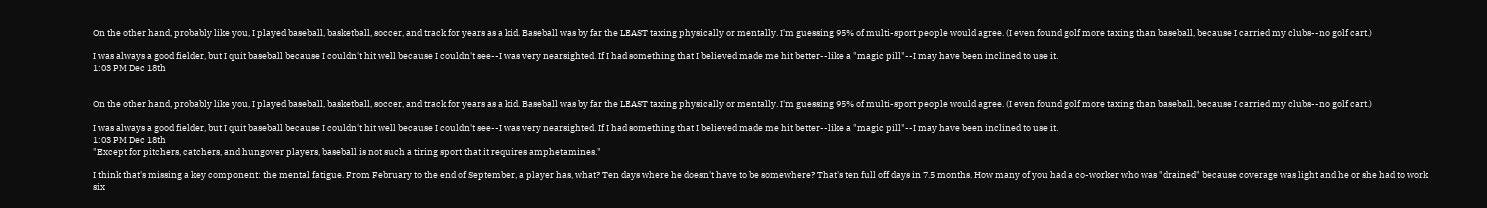On the other hand, probably like you, I played baseball, basketball, soccer, and track for years as a kid. Baseball was by far the LEAST taxing physically or mentally. I'm guessing 95% of multi-sport people would agree. (I even found golf more taxing than baseball, because I carried my clubs--no golf cart.)

I was always a good fielder, but I quit baseball because I couldn't hit well because I couldn't see--I was very nearsighted. If I had something that I believed made me hit better--like a "magic pill"--I may have been inclined to use it.
1:03 PM Dec 18th


On the other hand, probably like you, I played baseball, basketball, soccer, and track for years as a kid. Baseball was by far the LEAST taxing physically or mentally. I'm guessing 95% of multi-sport people would agree. (I even found golf more taxing than baseball, because I carried my clubs--no golf cart.)

I was always a good fielder, but I quit baseball because I couldn't hit well because I couldn't see--I was very nearsighted. If I had something that I believed made me hit better--like a "magic pill"--I may have been inclined to use it.
1:03 PM Dec 18th
"Except for pitchers, catchers, and hungover players, baseball is not such a tiring sport that it requires amphetamines."

I think that's missing a key component: the mental fatigue. From February to the end of September, a player has, what? Ten days where he doesn't have to be somewhere? That's ten full off days in 7.5 months. How many of you had a co-worker who was "drained" because coverage was light and he or she had to work six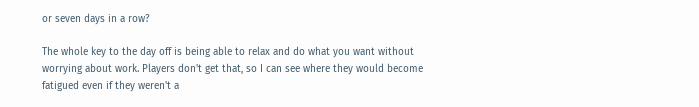or seven days in a row?

The whole key to the day off is being able to relax and do what you want without worrying about work. Players don't get that, so I can see where they would become fatigued even if they weren't a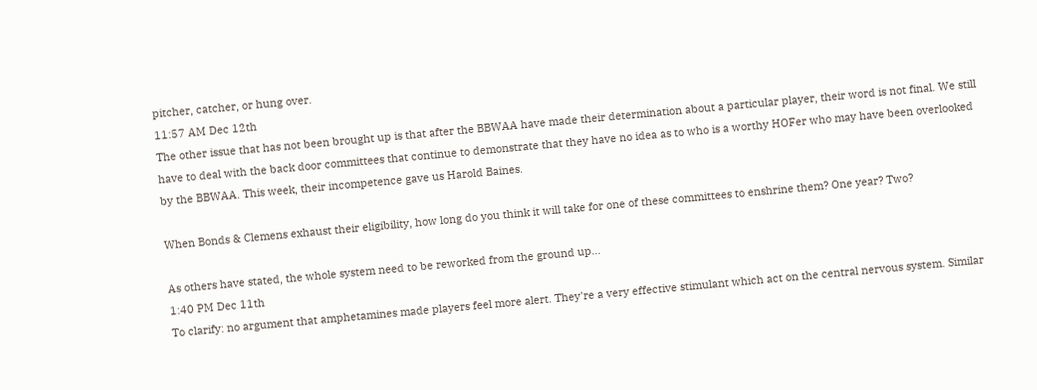pitcher, catcher, or hung over.
11:57 AM Dec 12th
The other issue that has not been brought up is that after the BBWAA have made their determination about a particular player, their word is not final. We still have to deal with the back door committees that continue to demonstrate that they have no idea as to who is a worthy HOFer who may have been overlooked by the BBWAA. This week, their incompetence gave us Harold Baines.

When Bonds & Clemens exhaust their eligibility, how long do you think it will take for one of these committees to enshrine them? One year? Two?

As others have stated, the whole system need to be reworked from the ground up...
1:40 PM Dec 11th
To clarify: no argument that amphetamines made players feel more alert. They're a very effective stimulant which act on the central nervous system. Similar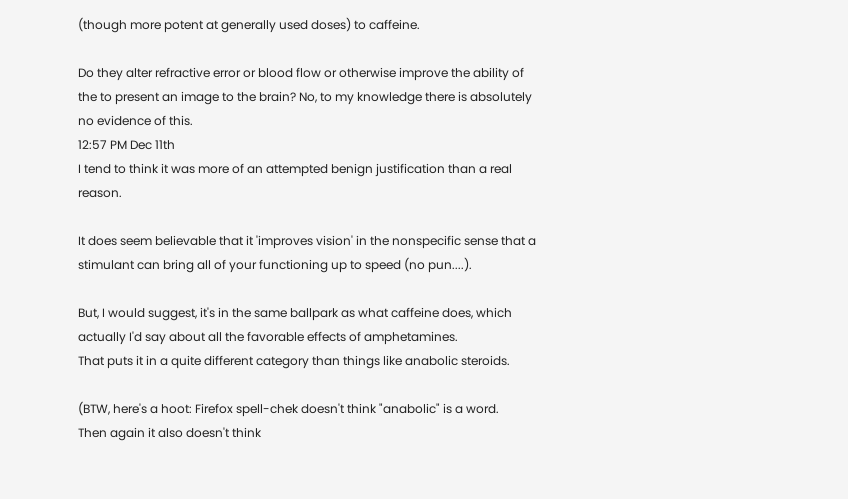(though more potent at generally used doses) to caffeine.

Do they alter refractive error or blood flow or otherwise improve the ability of the to present an image to the brain? No, to my knowledge there is absolutely no evidence of this.
12:57 PM Dec 11th
I tend to think it was more of an attempted benign justification than a real reason.

It does seem believable that it 'improves vision' in the nonspecific sense that a stimulant can bring all of your functioning up to speed (no pun....).

But, I would suggest, it's in the same ballpark as what caffeine does, which actually I'd say about all the favorable effects of amphetamines.
That puts it in a quite different category than things like anabolic steroids.

(BTW, here's a hoot: Firefox spell-chek doesn't think "anabolic" is a word.
Then again it also doesn't think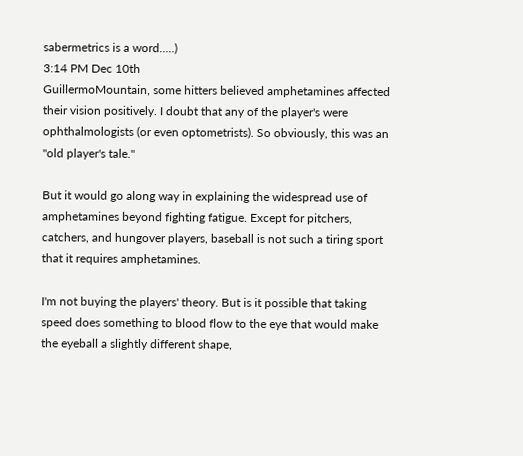sabermetrics is a word.....)
3:14 PM Dec 10th
GuillermoMountain, some hitters believed amphetamines affected their vision positively. I doubt that any of the player's were ophthalmologists (or even optometrists). So obviously, this was an "old player's tale."

But it would go along way in explaining the widespread use of amphetamines beyond fighting fatigue. Except for pitchers, catchers, and hungover players, baseball is not such a tiring sport that it requires amphetamines.

I'm not buying the players' theory. But is it possible that taking speed does something to blood flow to the eye that would make the eyeball a slightly different shape,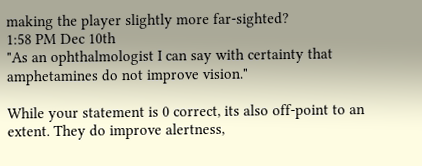making the player slightly more far-sighted?
1:58 PM Dec 10th
"As an ophthalmologist I can say with certainty that amphetamines do not improve vision."

While your statement is 0 correct, its also off-point to an extent. They do improve alertness,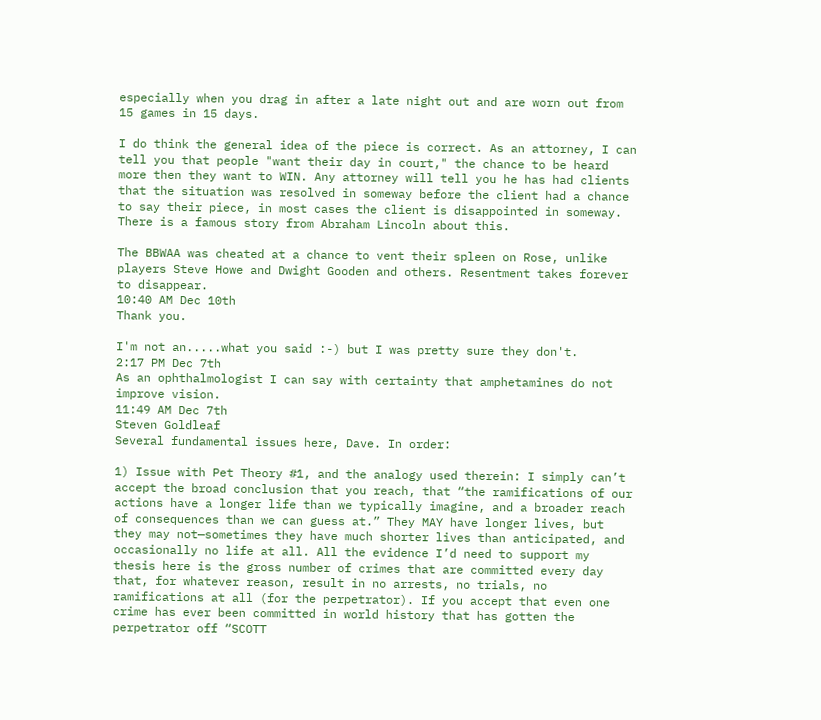especially when you drag in after a late night out and are worn out from 15 games in 15 days.

I do think the general idea of the piece is correct. As an attorney, I can tell you that people "want their day in court," the chance to be heard more then they want to WIN. Any attorney will tell you he has had clients that the situation was resolved in someway before the client had a chance to say their piece, in most cases the client is disappointed in someway. There is a famous story from Abraham Lincoln about this.

The BBWAA was cheated at a chance to vent their spleen on Rose, unlike players Steve Howe and Dwight Gooden and others. Resentment takes forever to disappear.
10:40 AM Dec 10th
Thank you.

I'm not an.....what you said :-) but I was pretty sure they don't.
2:17 PM Dec 7th
As an ophthalmologist I can say with certainty that amphetamines do not improve vision.
11:49 AM Dec 7th
Steven Goldleaf
Several fundamental issues here, Dave. In order:

1) Issue with Pet Theory #1, and the analogy used therein: I simply can’t accept the broad conclusion that you reach, that “the ramifications of our actions have a longer life than we typically imagine, and a broader reach of consequences than we can guess at.” They MAY have longer lives, but they may not—sometimes they have much shorter lives than anticipated, and occasionally no life at all. All the evidence I’d need to support my thesis here is the gross number of crimes that are committed every day that, for whatever reason, result in no arrests, no trials, no ramifications at all (for the perpetrator). If you accept that even one crime has ever been committed in world history that has gotten the perpetrator off “SCOTT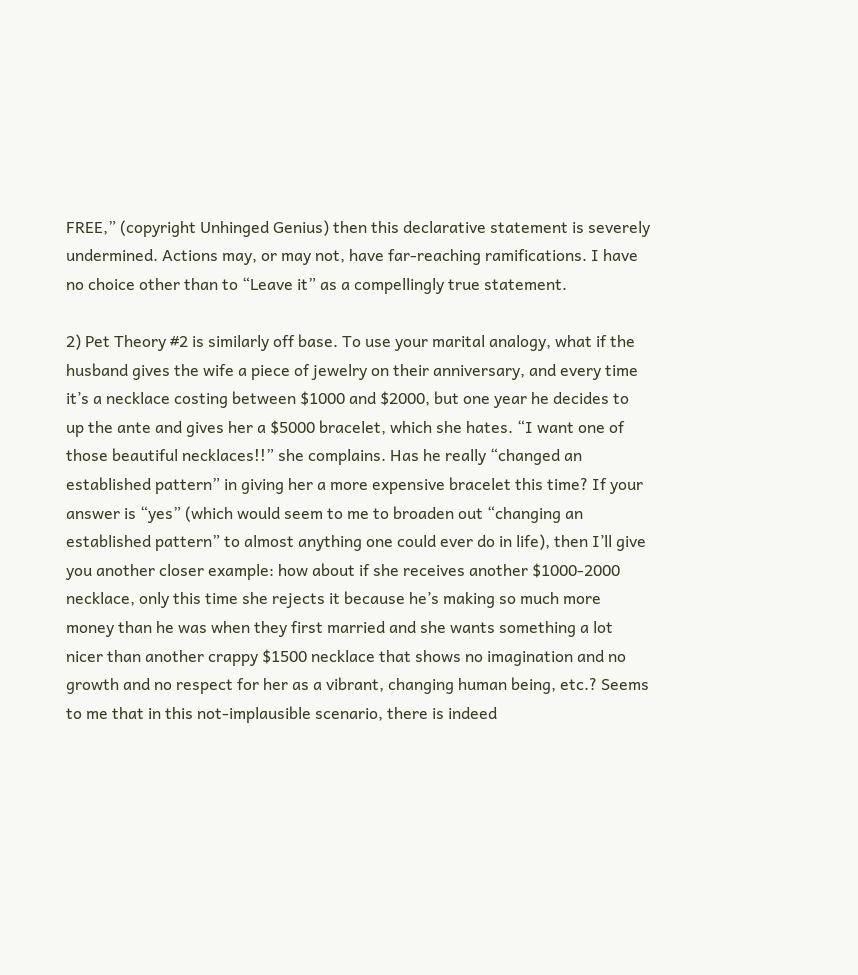FREE,” (copyright Unhinged Genius) then this declarative statement is severely undermined. Actions may, or may not, have far-reaching ramifications. I have no choice other than to “Leave it” as a compellingly true statement.

2) Pet Theory #2 is similarly off base. To use your marital analogy, what if the husband gives the wife a piece of jewelry on their anniversary, and every time it’s a necklace costing between $1000 and $2000, but one year he decides to up the ante and gives her a $5000 bracelet, which she hates. “I want one of those beautiful necklaces!!” she complains. Has he really “changed an established pattern” in giving her a more expensive bracelet this time? If your answer is “yes” (which would seem to me to broaden out “changing an established pattern” to almost anything one could ever do in life), then I’ll give you another closer example: how about if she receives another $1000-2000 necklace, only this time she rejects it because he’s making so much more money than he was when they first married and she wants something a lot nicer than another crappy $1500 necklace that shows no imagination and no growth and no respect for her as a vibrant, changing human being, etc.? Seems to me that in this not-implausible scenario, there is indeed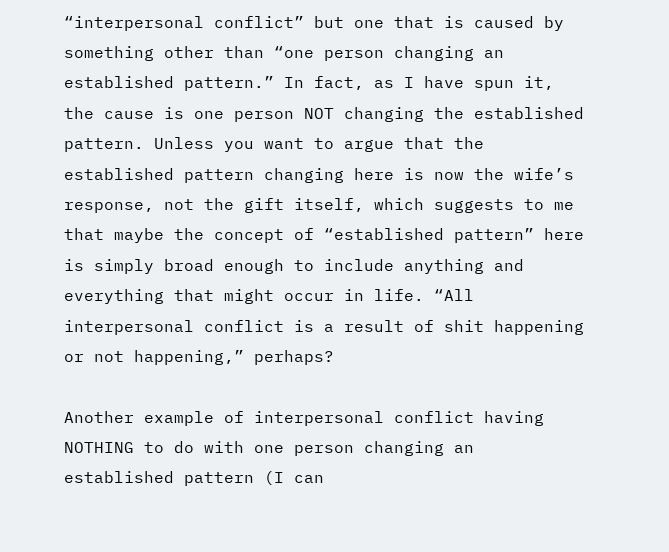“interpersonal conflict” but one that is caused by something other than “one person changing an established pattern.” In fact, as I have spun it, the cause is one person NOT changing the established pattern. Unless you want to argue that the established pattern changing here is now the wife’s response, not the gift itself, which suggests to me that maybe the concept of “established pattern” here is simply broad enough to include anything and everything that might occur in life. “All interpersonal conflict is a result of shit happening or not happening,” perhaps?

Another example of interpersonal conflict having NOTHING to do with one person changing an established pattern (I can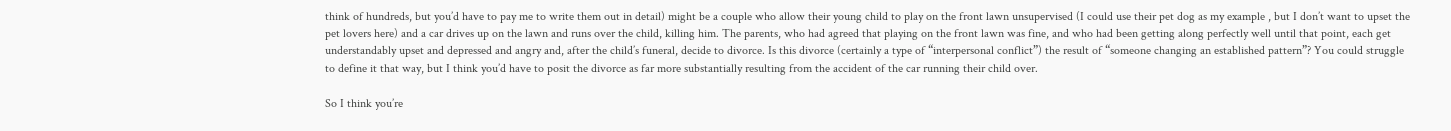think of hundreds, but you’d have to pay me to write them out in detail) might be a couple who allow their young child to play on the front lawn unsupervised (I could use their pet dog as my example , but I don’t want to upset the pet lovers here) and a car drives up on the lawn and runs over the child, killing him. The parents, who had agreed that playing on the front lawn was fine, and who had been getting along perfectly well until that point, each get understandably upset and depressed and angry and, after the child’s funeral, decide to divorce. Is this divorce (certainly a type of “interpersonal conflict”) the result of “someone changing an established pattern”? You could struggle to define it that way, but I think you’d have to posit the divorce as far more substantially resulting from the accident of the car running their child over.

So I think you’re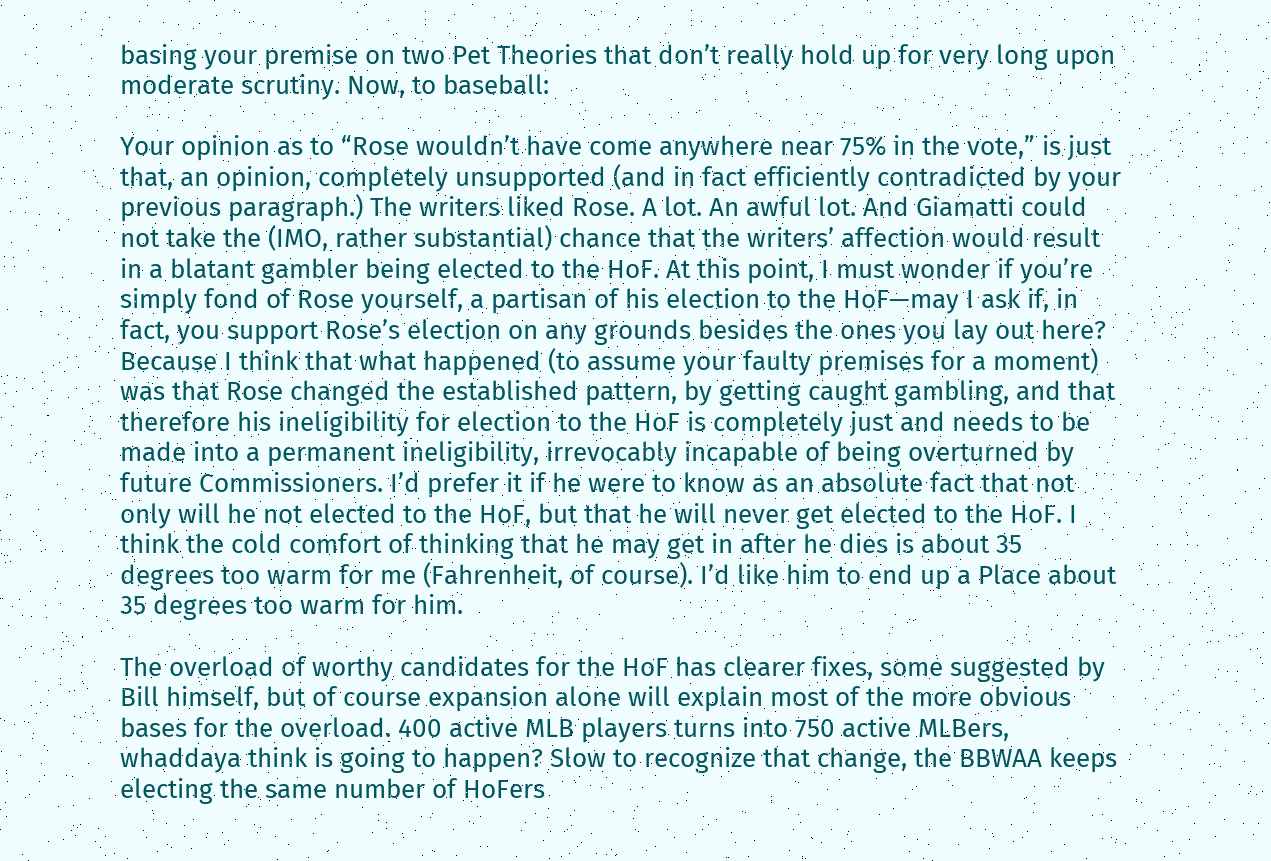basing your premise on two Pet Theories that don’t really hold up for very long upon moderate scrutiny. Now, to baseball:

Your opinion as to “Rose wouldn’t have come anywhere near 75% in the vote,” is just that, an opinion, completely unsupported (and in fact efficiently contradicted by your previous paragraph.) The writers liked Rose. A lot. An awful lot. And Giamatti could not take the (IMO, rather substantial) chance that the writers’ affection would result in a blatant gambler being elected to the HoF. At this point, I must wonder if you’re simply fond of Rose yourself, a partisan of his election to the HoF—may I ask if, in fact, you support Rose’s election on any grounds besides the ones you lay out here? Because I think that what happened (to assume your faulty premises for a moment) was that Rose changed the established pattern, by getting caught gambling, and that therefore his ineligibility for election to the HoF is completely just and needs to be made into a permanent ineligibility, irrevocably incapable of being overturned by future Commissioners. I’d prefer it if he were to know as an absolute fact that not only will he not elected to the HoF, but that he will never get elected to the HoF. I think the cold comfort of thinking that he may get in after he dies is about 35 degrees too warm for me (Fahrenheit, of course). I’d like him to end up a Place about 35 degrees too warm for him.

The overload of worthy candidates for the HoF has clearer fixes, some suggested by Bill himself, but of course expansion alone will explain most of the more obvious bases for the overload. 400 active MLB players turns into 750 active MLBers, whaddaya think is going to happen? Slow to recognize that change, the BBWAA keeps electing the same number of HoFers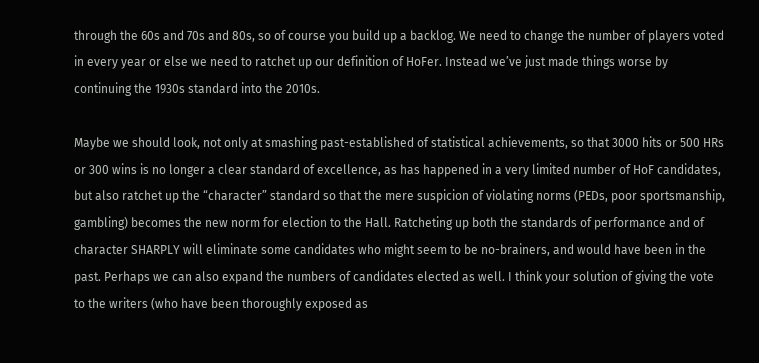through the 60s and 70s and 80s, so of course you build up a backlog. We need to change the number of players voted in every year or else we need to ratchet up our definition of HoFer. Instead we’ve just made things worse by continuing the 1930s standard into the 2010s.

Maybe we should look, not only at smashing past-established of statistical achievements, so that 3000 hits or 500 HRs or 300 wins is no longer a clear standard of excellence, as has happened in a very limited number of HoF candidates, but also ratchet up the “character” standard so that the mere suspicion of violating norms (PEDs, poor sportsmanship, gambling) becomes the new norm for election to the Hall. Ratcheting up both the standards of performance and of character SHARPLY will eliminate some candidates who might seem to be no-brainers, and would have been in the past. Perhaps we can also expand the numbers of candidates elected as well. I think your solution of giving the vote to the writers (who have been thoroughly exposed as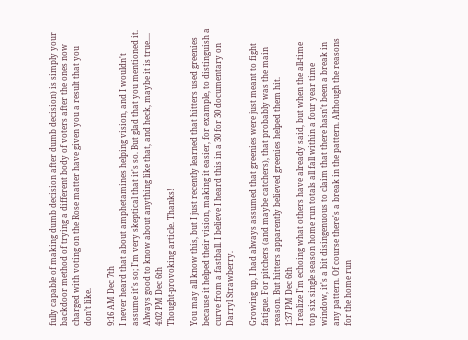fully capable of making dumb decision after dumb decision) is simply your backdoor method of trying a different body of voters after the ones now charged with voting on the Rose matter have given you a result that you don’t like.

9:16 AM Dec 7th
I never heard that about amphetamines helping vision, and I wouldn't assume it's so; I'm very skeptical that it's so. But glad that you mentioned it. Always good to know about anything like that, and heck, maybe it is true....
4:02 PM Dec 6th
Thought-provoking article. Thanks!

You may all know this, but I just recently learned that hitters used greenies because it helped their vision, making it easier, for example, to distinguish a curve from a fastball. I believe I heard this in a 30 for 30 documentary on Darryl Strawberry.

Growing up, I had always assumed that greenies were just meant to fight fatigue. For pitchers (and maybe catchers), that probably was the main reason. But hitters apparently believed greenies helped them hit.
1:37 PM Dec 6th
I realize I'm echoing what others have already said, but when the all-time top six single season home run totals all fall within a four year time window, it's a bit disingenuous to claim that there hasn't been a break in any pattern. Of course there's a break in the pattern. Although the reasons for the home run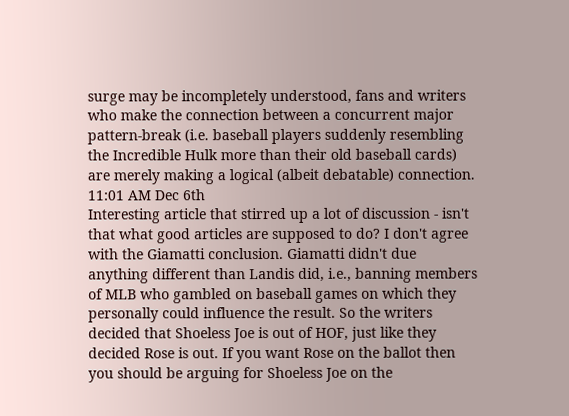surge may be incompletely understood, fans and writers who make the connection between a concurrent major pattern-break (i.e. baseball players suddenly resembling the Incredible Hulk more than their old baseball cards) are merely making a logical (albeit debatable) connection.
11:01 AM Dec 6th
Interesting article that stirred up a lot of discussion - isn't that what good articles are supposed to do? I don't agree with the Giamatti conclusion. Giamatti didn't due anything different than Landis did, i.e., banning members of MLB who gambled on baseball games on which they personally could influence the result. So the writers decided that Shoeless Joe is out of HOF, just like they decided Rose is out. If you want Rose on the ballot then you should be arguing for Shoeless Joe on the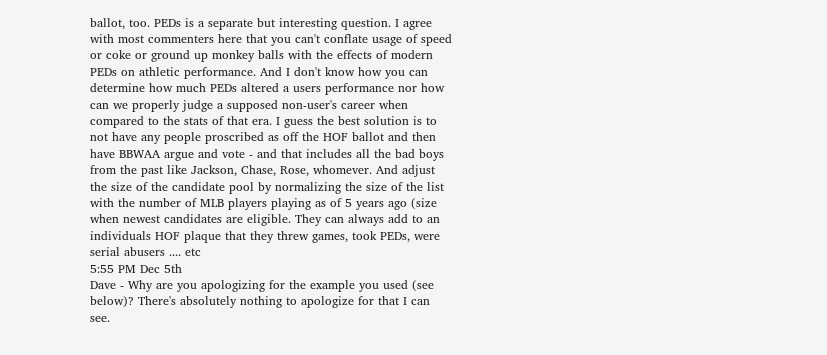ballot, too. PEDs is a separate but interesting question. I agree with most commenters here that you can't conflate usage of speed or coke or ground up monkey balls with the effects of modern PEDs on athletic performance. And I don't know how you can determine how much PEDs altered a users performance nor how can we properly judge a supposed non-user's career when compared to the stats of that era. I guess the best solution is to not have any people proscribed as off the HOF ballot and then have BBWAA argue and vote - and that includes all the bad boys from the past like Jackson, Chase, Rose, whomever. And adjust the size of the candidate pool by normalizing the size of the list with the number of MLB players playing as of 5 years ago (size when newest candidates are eligible. They can always add to an individuals HOF plaque that they threw games, took PEDs, were serial abusers .... etc
5:55 PM Dec 5th
Dave - Why are you apologizing for the example you used (see below)? There's absolutely nothing to apologize for that I can see.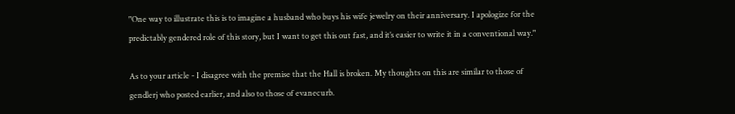"One way to illustrate this is to imagine a husband who buys his wife jewelry on their anniversary. I apologize for the predictably gendered role of this story, but I want to get this out fast, and it’s easier to write it in a conventional way."

As to your article - I disagree with the premise that the Hall is broken. My thoughts on this are similar to those of gendlerj who posted earlier, and also to those of evanecurb.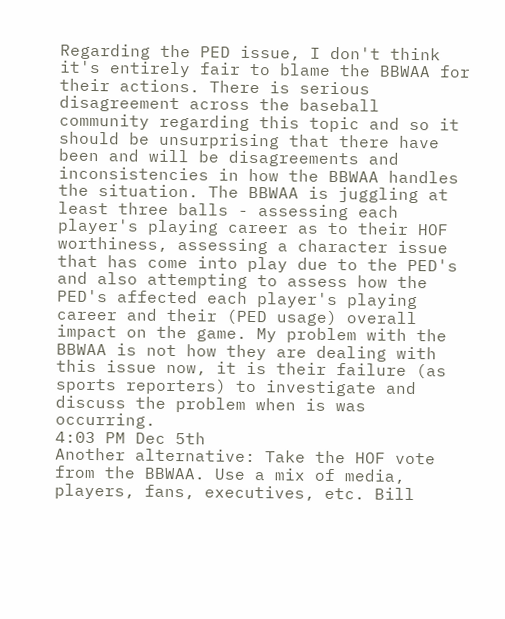Regarding the PED issue, I don't think it's entirely fair to blame the BBWAA for their actions. There is serious disagreement across the baseball community regarding this topic and so it should be unsurprising that there have been and will be disagreements and inconsistencies in how the BBWAA handles the situation. The BBWAA is juggling at least three balls - assessing each player's playing career as to their HOF worthiness, assessing a character issue that has come into play due to the PED's and also attempting to assess how the PED's affected each player's playing career and their (PED usage) overall impact on the game. My problem with the BBWAA is not how they are dealing with this issue now, it is their failure (as sports reporters) to investigate and discuss the problem when is was occurring.
4:03 PM Dec 5th
Another alternative: Take the HOF vote from the BBWAA. Use a mix of media, players, fans, executives, etc. Bill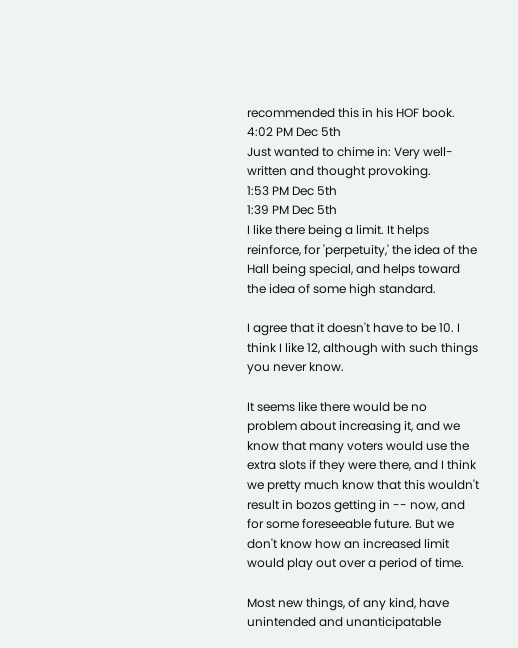recommended this in his HOF book.
4:02 PM Dec 5th
Just wanted to chime in: Very well-written and thought provoking.
1:53 PM Dec 5th
1:39 PM Dec 5th
I like there being a limit. It helps reinforce, for 'perpetuity,' the idea of the Hall being special, and helps toward the idea of some high standard.

I agree that it doesn't have to be 10. I think I like 12, although with such things you never know.

It seems like there would be no problem about increasing it, and we know that many voters would use the extra slots if they were there, and I think we pretty much know that this wouldn't result in bozos getting in -- now, and for some foreseeable future. But we don't know how an increased limit would play out over a period of time.

Most new things, of any kind, have unintended and unanticipatable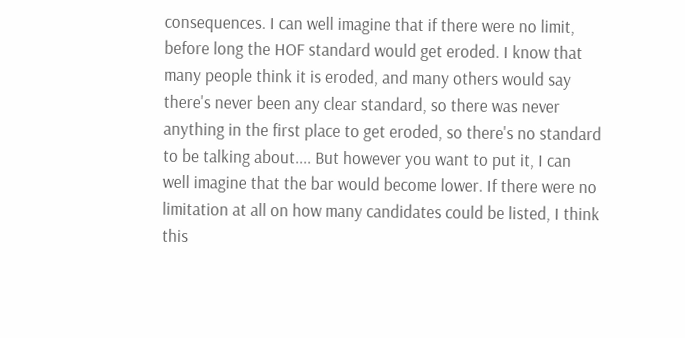consequences. I can well imagine that if there were no limit, before long the HOF standard would get eroded. I know that many people think it is eroded, and many others would say there's never been any clear standard, so there was never anything in the first place to get eroded, so there's no standard to be talking about.... But however you want to put it, I can well imagine that the bar would become lower. If there were no limitation at all on how many candidates could be listed, I think this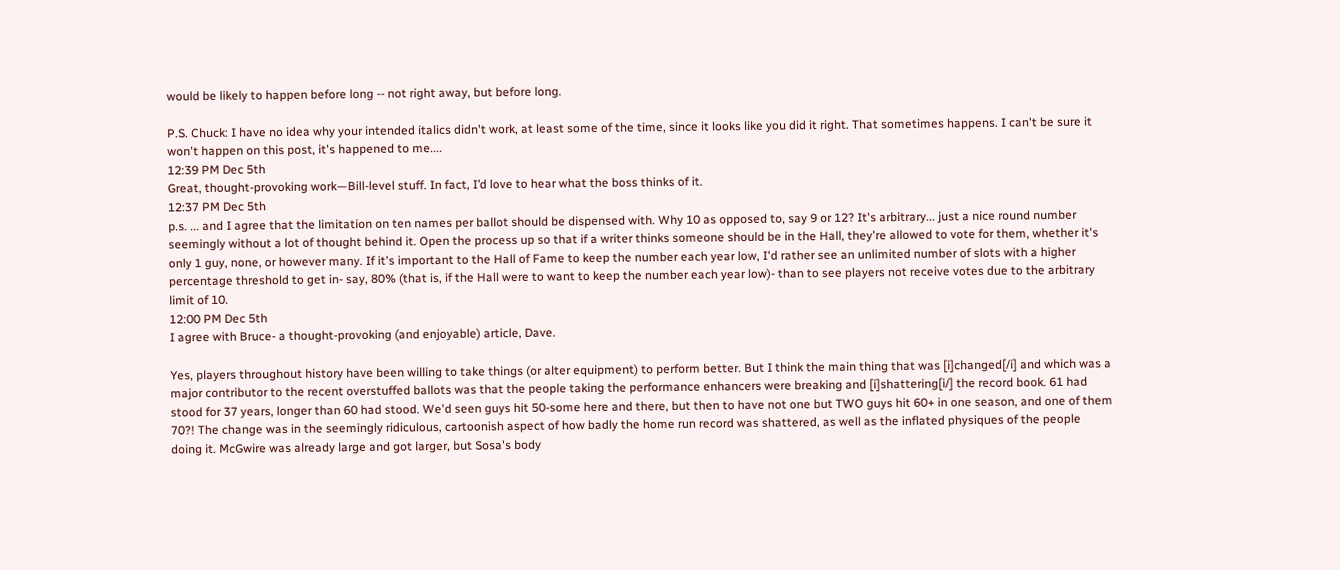would be likely to happen before long -- not right away, but before long.

P.S. Chuck: I have no idea why your intended italics didn't work, at least some of the time, since it looks like you did it right. That sometimes happens. I can't be sure it won't happen on this post, it's happened to me....
12:39 PM Dec 5th
Great, thought-provoking work—Bill-level stuff. In fact, I’d love to hear what the boss thinks of it.
12:37 PM Dec 5th
p.s. ... and I agree that the limitation on ten names per ballot should be dispensed with. Why 10 as opposed to, say 9 or 12? It's arbitrary... just a nice round number seemingly without a lot of thought behind it. Open the process up so that if a writer thinks someone should be in the Hall, they're allowed to vote for them, whether it's only 1 guy, none, or however many. If it's important to the Hall of Fame to keep the number each year low, I'd rather see an unlimited number of slots with a higher percentage threshold to get in- say, 80% (that is, if the Hall were to want to keep the number each year low)- than to see players not receive votes due to the arbitrary limit of 10.
12:00 PM Dec 5th
I agree with Bruce- a thought-provoking (and enjoyable) article, Dave.

Yes, players throughout history have been willing to take things (or alter equipment) to perform better. But I think the main thing that was [i]changed[/i] and which was a major contributor to the recent overstuffed ballots was that the people taking the performance enhancers were breaking and [i]shattering[i/] the record book. 61 had stood for 37 years, longer than 60 had stood. We'd seen guys hit 50-some here and there, but then to have not one but TWO guys hit 60+ in one season, and one of them 70?! The change was in the seemingly ridiculous, cartoonish aspect of how badly the home run record was shattered, as well as the inflated physiques of the people doing it. McGwire was already large and got larger, but Sosa's body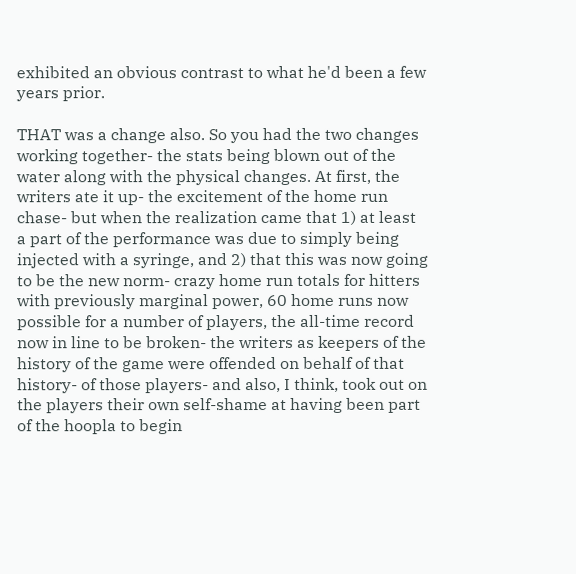exhibited an obvious contrast to what he'd been a few years prior.

THAT was a change also. So you had the two changes working together- the stats being blown out of the water along with the physical changes. At first, the writers ate it up- the excitement of the home run chase- but when the realization came that 1) at least a part of the performance was due to simply being injected with a syringe, and 2) that this was now going to be the new norm- crazy home run totals for hitters with previously marginal power, 60 home runs now possible for a number of players, the all-time record now in line to be broken- the writers as keepers of the history of the game were offended on behalf of that history- of those players- and also, I think, took out on the players their own self-shame at having been part of the hoopla to begin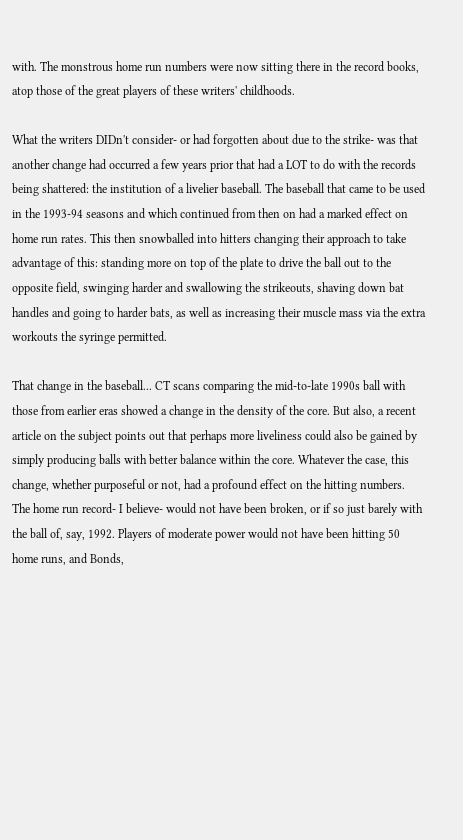with. The monstrous home run numbers were now sitting there in the record books, atop those of the great players of these writers' childhoods.

What the writers DIDn't consider- or had forgotten about due to the strike- was that another change had occurred a few years prior that had a LOT to do with the records being shattered: the institution of a livelier baseball. The baseball that came to be used in the 1993-94 seasons and which continued from then on had a marked effect on home run rates. This then snowballed into hitters changing their approach to take advantage of this: standing more on top of the plate to drive the ball out to the opposite field, swinging harder and swallowing the strikeouts, shaving down bat handles and going to harder bats, as well as increasing their muscle mass via the extra workouts the syringe permitted.

That change in the baseball... CT scans comparing the mid-to-late 1990s ball with those from earlier eras showed a change in the density of the core. But also, a recent article on the subject points out that perhaps more liveliness could also be gained by simply producing balls with better balance within the core. Whatever the case, this change, whether purposeful or not, had a profound effect on the hitting numbers. The home run record- I believe- would not have been broken, or if so just barely with the ball of, say, 1992. Players of moderate power would not have been hitting 50 home runs, and Bonds,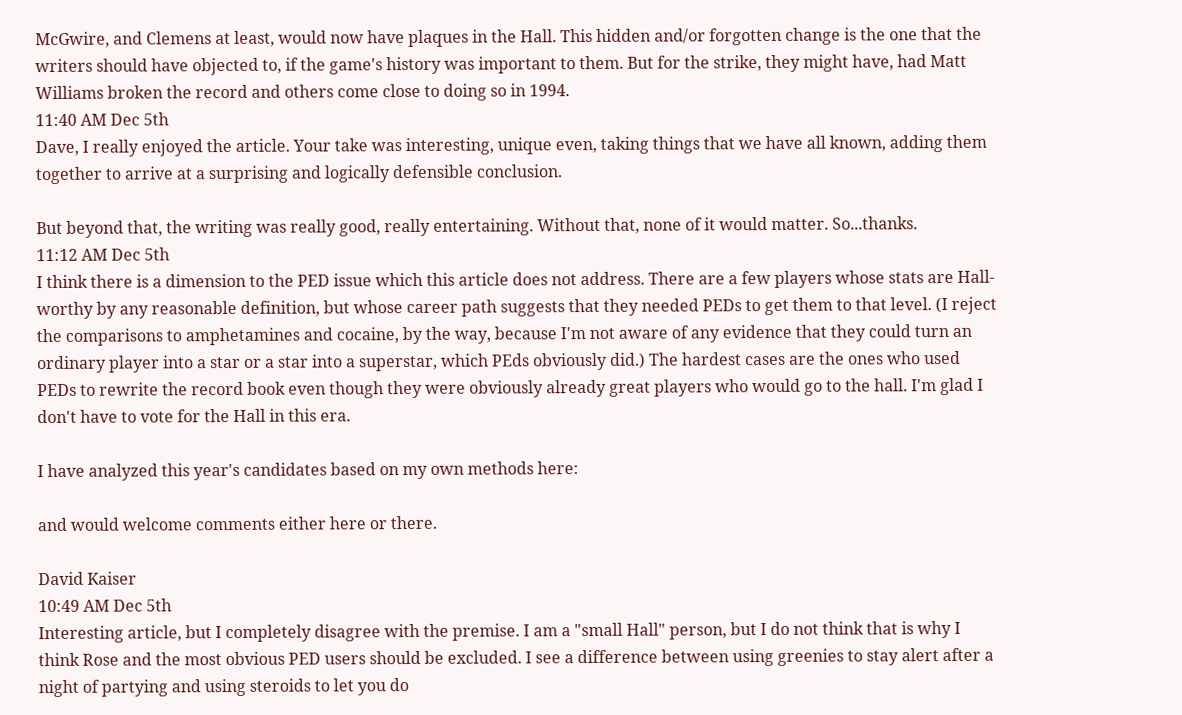McGwire, and Clemens at least, would now have plaques in the Hall. This hidden and/or forgotten change is the one that the writers should have objected to, if the game's history was important to them. But for the strike, they might have, had Matt Williams broken the record and others come close to doing so in 1994.
11:40 AM Dec 5th
Dave, I really enjoyed the article. Your take was interesting, unique even, taking things that we have all known, adding them together to arrive at a surprising and logically defensible conclusion.

But beyond that, the writing was really good, really entertaining. Without that, none of it would matter. So...thanks.
11:12 AM Dec 5th
I think there is a dimension to the PED issue which this article does not address. There are a few players whose stats are Hall-worthy by any reasonable definition, but whose career path suggests that they needed PEDs to get them to that level. (I reject the comparisons to amphetamines and cocaine, by the way, because I'm not aware of any evidence that they could turn an ordinary player into a star or a star into a superstar, which PEds obviously did.) The hardest cases are the ones who used PEDs to rewrite the record book even though they were obviously already great players who would go to the hall. I'm glad I don't have to vote for the Hall in this era.

I have analyzed this year's candidates based on my own methods here:

and would welcome comments either here or there.

David Kaiser
10:49 AM Dec 5th
Interesting article, but I completely disagree with the premise. I am a "small Hall" person, but I do not think that is why I think Rose and the most obvious PED users should be excluded. I see a difference between using greenies to stay alert after a night of partying and using steroids to let you do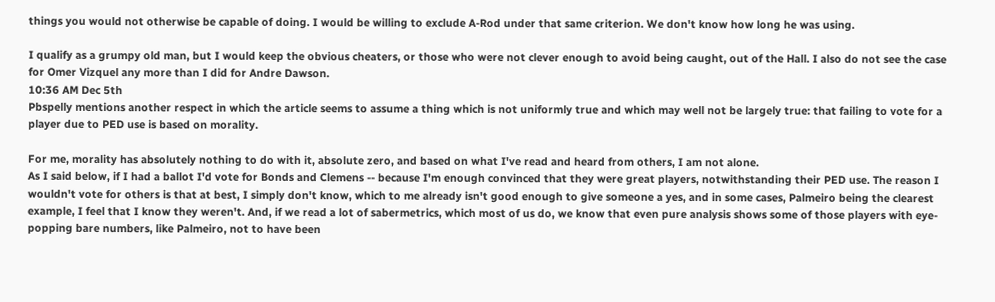things you would not otherwise be capable of doing. I would be willing to exclude A-Rod under that same criterion. We don't know how long he was using.

I qualify as a grumpy old man, but I would keep the obvious cheaters, or those who were not clever enough to avoid being caught, out of the Hall. I also do not see the case for Omer Vizquel any more than I did for Andre Dawson.
10:36 AM Dec 5th
Pbspelly mentions another respect in which the article seems to assume a thing which is not uniformly true and which may well not be largely true: that failing to vote for a player due to PED use is based on morality.

For me, morality has absolutely nothing to do with it, absolute zero, and based on what I've read and heard from others, I am not alone.
As I said below, if I had a ballot I'd vote for Bonds and Clemens -- because I'm enough convinced that they were great players, notwithstanding their PED use. The reason I wouldn't vote for others is that at best, I simply don't know, which to me already isn't good enough to give someone a yes, and in some cases, Palmeiro being the clearest example, I feel that I know they weren't. And, if we read a lot of sabermetrics, which most of us do, we know that even pure analysis shows some of those players with eye-popping bare numbers, like Palmeiro, not to have been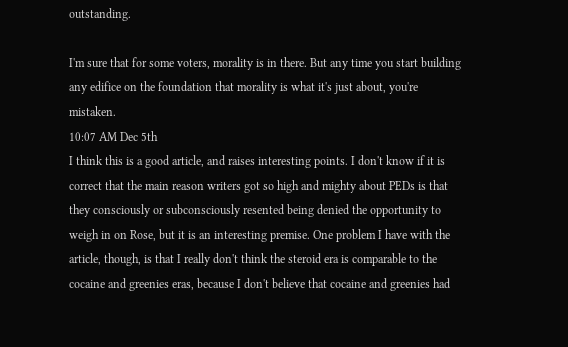outstanding.

I'm sure that for some voters, morality is in there. But any time you start building any edifice on the foundation that morality is what it's just about, you're mistaken.
10:07 AM Dec 5th
I think this is a good article, and raises interesting points. I don't know if it is correct that the main reason writers got so high and mighty about PEDs is that they consciously or subconsciously resented being denied the opportunity to weigh in on Rose, but it is an interesting premise. One problem I have with the article, though, is that I really don't think the steroid era is comparable to the cocaine and greenies eras, because I don't believe that cocaine and greenies had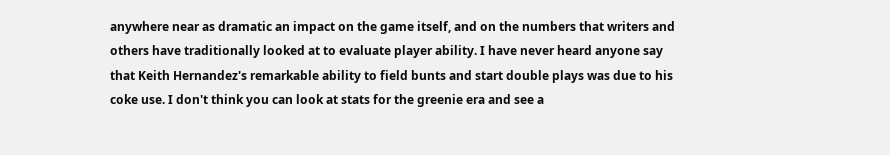anywhere near as dramatic an impact on the game itself, and on the numbers that writers and others have traditionally looked at to evaluate player ability. I have never heard anyone say that Keith Hernandez's remarkable ability to field bunts and start double plays was due to his coke use. I don't think you can look at stats for the greenie era and see a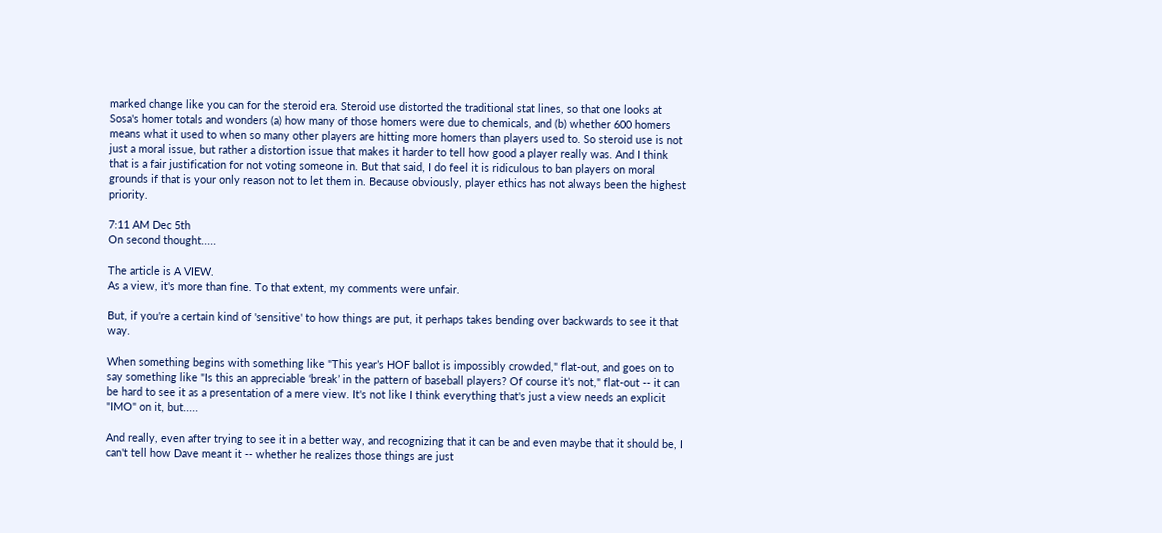marked change like you can for the steroid era. Steroid use distorted the traditional stat lines, so that one looks at Sosa's homer totals and wonders (a) how many of those homers were due to chemicals, and (b) whether 600 homers means what it used to when so many other players are hitting more homers than players used to. So steroid use is not just a moral issue, but rather a distortion issue that makes it harder to tell how good a player really was. And I think that is a fair justification for not voting someone in. But that said, I do feel it is ridiculous to ban players on moral grounds if that is your only reason not to let them in. Because obviously, player ethics has not always been the highest priority.

7:11 AM Dec 5th
On second thought.....

The article is A VIEW.
As a view, it's more than fine. To that extent, my comments were unfair.

But, if you're a certain kind of 'sensitive' to how things are put, it perhaps takes bending over backwards to see it that way.

When something begins with something like "This year’s HOF ballot is impossibly crowded," flat-out, and goes on to say something like "Is this an appreciable ‘break’ in the pattern of baseball players? Of course it’s not," flat-out -- it can be hard to see it as a presentation of a mere view. It's not like I think everything that's just a view needs an explicit "IMO" on it, but.....

And really, even after trying to see it in a better way, and recognizing that it can be and even maybe that it should be, I can't tell how Dave meant it -- whether he realizes those things are just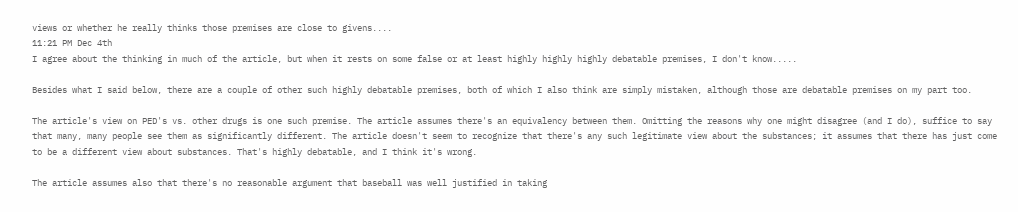views or whether he really thinks those premises are close to givens....
11:21 PM Dec 4th
I agree about the thinking in much of the article, but when it rests on some false or at least highly highly highly debatable premises, I don't know.....

Besides what I said below, there are a couple of other such highly debatable premises, both of which I also think are simply mistaken, although those are debatable premises on my part too.

The article's view on PED's vs. other drugs is one such premise. The article assumes there's an equivalency between them. Omitting the reasons why one might disagree (and I do), suffice to say that many, many people see them as significantly different. The article doesn't seem to recognize that there's any such legitimate view about the substances; it assumes that there has just come to be a different view about substances. That's highly debatable, and I think it's wrong.

The article assumes also that there's no reasonable argument that baseball was well justified in taking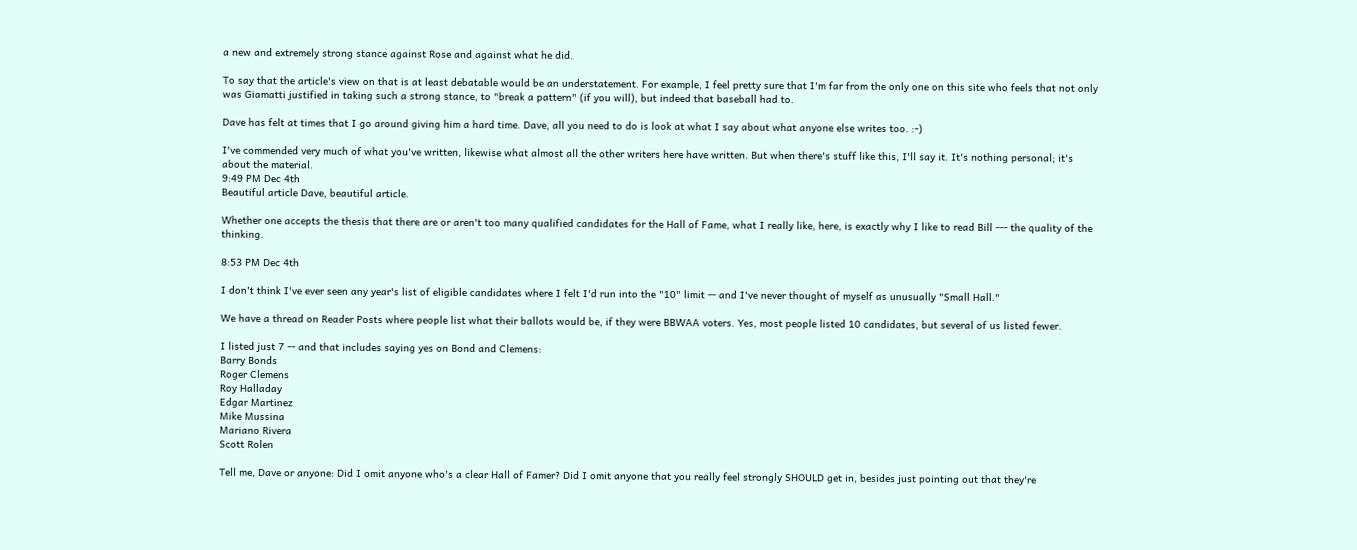a new and extremely strong stance against Rose and against what he did.

To say that the article's view on that is at least debatable would be an understatement. For example, I feel pretty sure that I'm far from the only one on this site who feels that not only was Giamatti justified in taking such a strong stance, to "break a pattern" (if you will), but indeed that baseball had to.

Dave has felt at times that I go around giving him a hard time. Dave, all you need to do is look at what I say about what anyone else writes too. :-)

I've commended very much of what you've written, likewise what almost all the other writers here have written. But when there's stuff like this, I'll say it. It's nothing personal; it's about the material.
9:49 PM Dec 4th
Beautiful article Dave, beautiful article.

Whether one accepts the thesis that there are or aren't too many qualified candidates for the Hall of Fame, what I really like, here, is exactly why I like to read Bill --- the quality of the thinking.

8:53 PM Dec 4th

I don't think I've ever seen any year's list of eligible candidates where I felt I'd run into the "10" limit -- and I've never thought of myself as unusually "Small Hall."

We have a thread on Reader Posts where people list what their ballots would be, if they were BBWAA voters. Yes, most people listed 10 candidates, but several of us listed fewer.

I listed just 7 -- and that includes saying yes on Bond and Clemens:
Barry Bonds
Roger Clemens
Roy Halladay
Edgar Martinez
Mike Mussina
Mariano Rivera
Scott Rolen

Tell me, Dave or anyone: Did I omit anyone who's a clear Hall of Famer? Did I omit anyone that you really feel strongly SHOULD get in, besides just pointing out that they're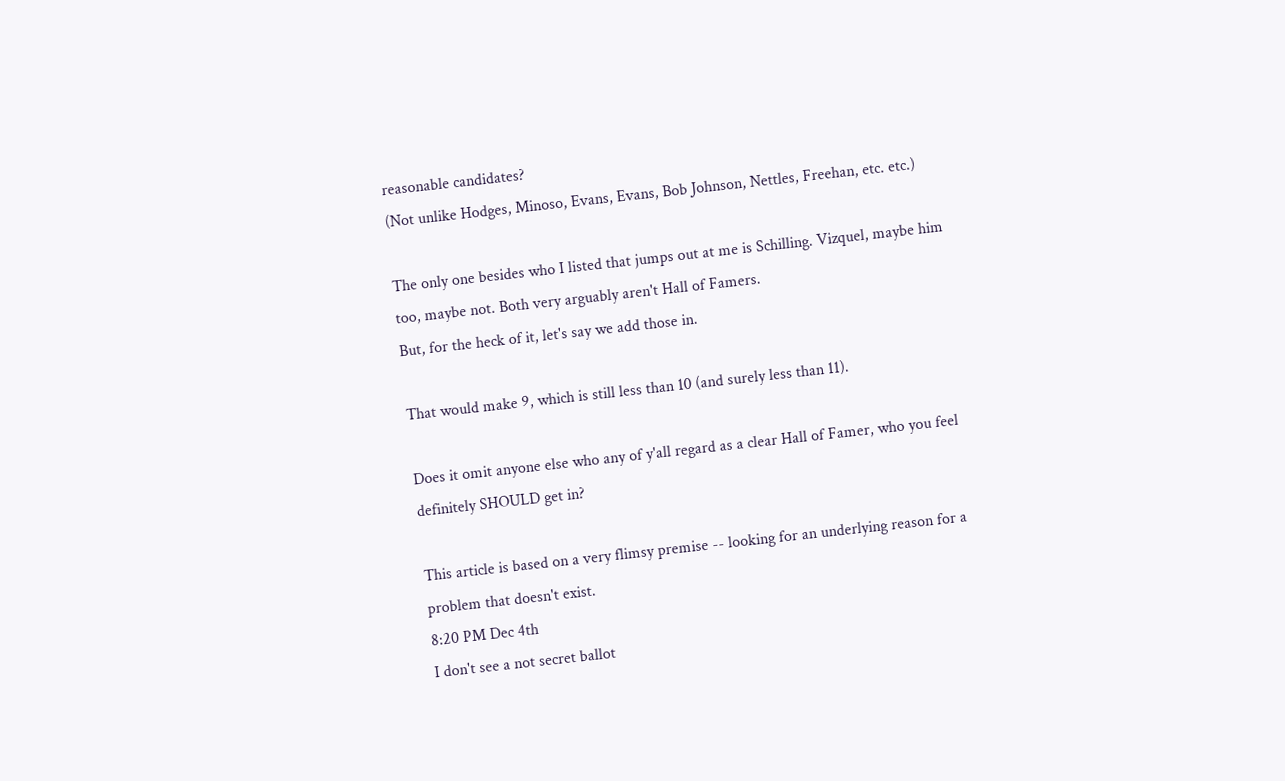reasonable candidates?
(Not unlike Hodges, Minoso, Evans, Evans, Bob Johnson, Nettles, Freehan, etc. etc.)

The only one besides who I listed that jumps out at me is Schilling. Vizquel, maybe him too, maybe not. Both very arguably aren't Hall of Famers.
But, for the heck of it, let's say we add those in.

That would make 9, which is still less than 10 (and surely less than 11).

Does it omit anyone else who any of y'all regard as a clear Hall of Famer, who you feel definitely SHOULD get in?

This article is based on a very flimsy premise -- looking for an underlying reason for a problem that doesn't exist.
8:20 PM Dec 4th
I don't see a not secret ballot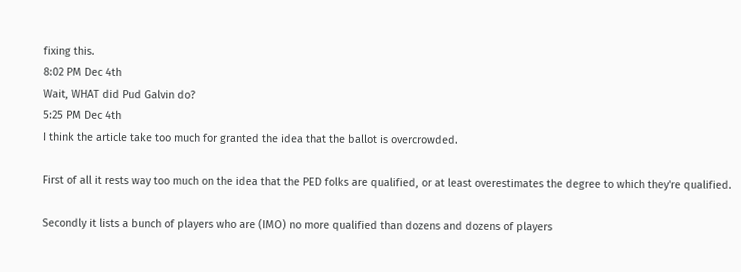fixing this.
8:02 PM Dec 4th
Wait, WHAT did Pud Galvin do?
5:25 PM Dec 4th
I think the article take too much for granted the idea that the ballot is overcrowded.

First of all it rests way too much on the idea that the PED folks are qualified, or at least overestimates the degree to which they're qualified.

Secondly it lists a bunch of players who are (IMO) no more qualified than dozens and dozens of players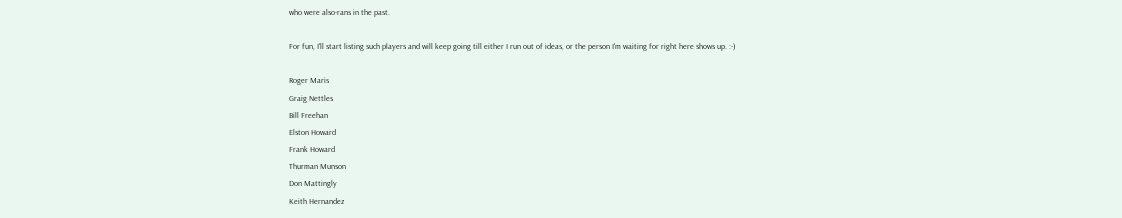who were also-rans in the past.

For fun, I'll start listing such players and will keep going till either I run out of ideas, or the person I'm waiting for right here shows up. :-)

Roger Maris
Graig Nettles
Bill Freehan
Elston Howard
Frank Howard
Thurman Munson
Don Mattingly
Keith Hernandez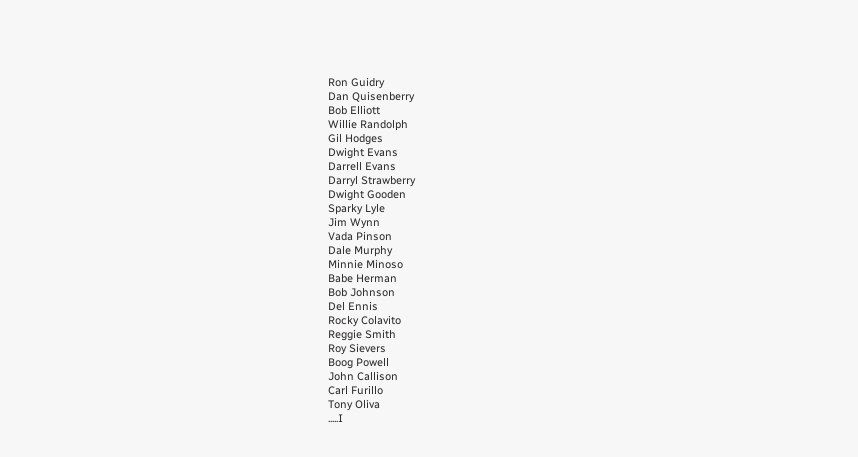Ron Guidry
Dan Quisenberry
Bob Elliott
Willie Randolph
Gil Hodges
Dwight Evans
Darrell Evans
Darryl Strawberry
Dwight Gooden
Sparky Lyle
Jim Wynn
Vada Pinson
Dale Murphy
Minnie Minoso
Babe Herman
Bob Johnson
Del Ennis
Rocky Colavito
Reggie Smith
Roy Sievers
Boog Powell
John Callison
Carl Furillo
Tony Oliva
.....I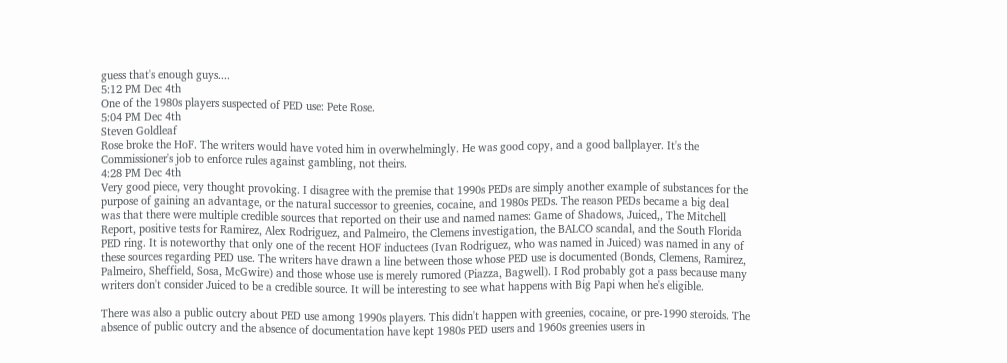guess that's enough guys....
5:12 PM Dec 4th
One of the 1980s players suspected of PED use: Pete Rose.
5:04 PM Dec 4th
Steven Goldleaf
Rose broke the HoF. The writers would have voted him in overwhelmingly. He was good copy, and a good ballplayer. It's the Commissioner's job to enforce rules against gambling, not theirs.
4:28 PM Dec 4th
Very good piece, very thought provoking. I disagree with the premise that 1990s PEDs are simply another example of substances for the purpose of gaining an advantage, or the natural successor to greenies, cocaine, and 1980s PEDs. The reason PEDs became a big deal was that there were multiple credible sources that reported on their use and named names: Game of Shadows, Juiced,, The Mitchell Report, positive tests for Ramirez, Alex Rodriguez, and Palmeiro, the Clemens investigation, the BALCO scandal, and the South Florida PED ring. It is noteworthy that only one of the recent HOF inductees (Ivan Rodriguez, who was named in Juiced) was named in any of these sources regarding PED use. The writers have drawn a line between those whose PED use is documented (Bonds, Clemens, Ramirez, Palmeiro, Sheffield, Sosa, McGwire) and those whose use is merely rumored (Piazza, Bagwell). I Rod probably got a pass because many writers don't consider Juiced to be a credible source. It will be interesting to see what happens with Big Papi when he's eligible.

There was also a public outcry about PED use among 1990s players. This didn't happen with greenies, cocaine, or pre-1990 steroids. The absence of public outcry and the absence of documentation have kept 1980s PED users and 1960s greenies users in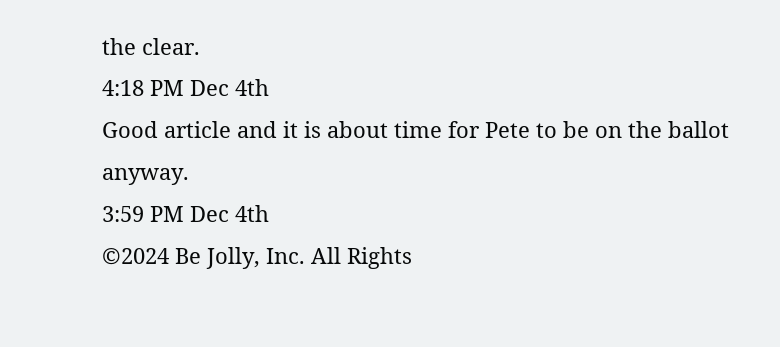the clear.
4:18 PM Dec 4th
Good article and it is about time for Pete to be on the ballot anyway.
3:59 PM Dec 4th
©2024 Be Jolly, Inc. All Rights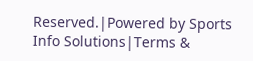Reserved.|Powered by Sports Info Solutions|Terms &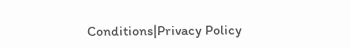Conditions|Privacy Policy